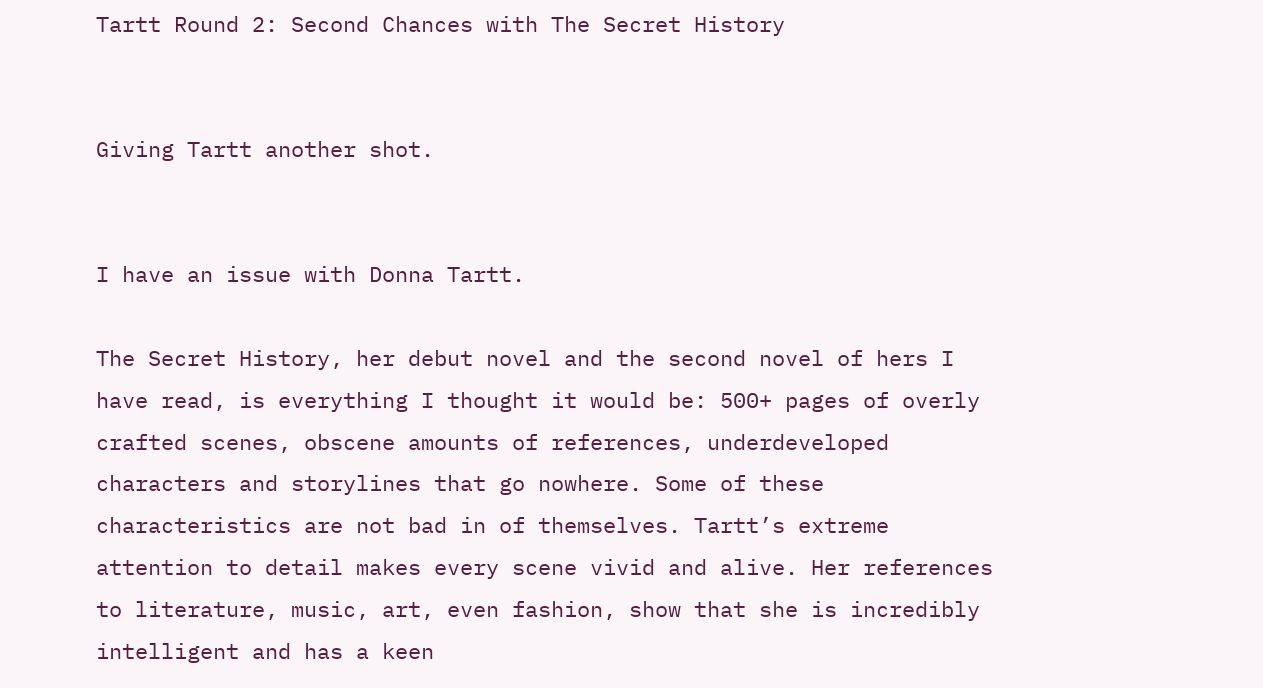Tartt Round 2: Second Chances with The Secret History


Giving Tartt another shot.


I have an issue with Donna Tartt.

The Secret History, her debut novel and the second novel of hers I have read, is everything I thought it would be: 500+ pages of overly crafted scenes, obscene amounts of references, underdeveloped characters and storylines that go nowhere. Some of these characteristics are not bad in of themselves. Tartt’s extreme attention to detail makes every scene vivid and alive. Her references to literature, music, art, even fashion, show that she is incredibly intelligent and has a keen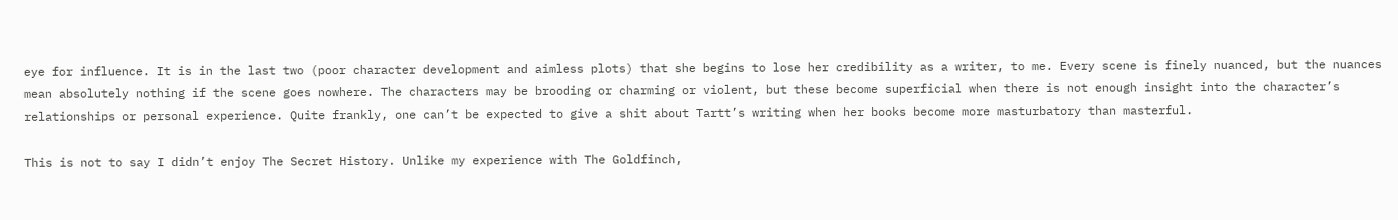eye for influence. It is in the last two (poor character development and aimless plots) that she begins to lose her credibility as a writer, to me. Every scene is finely nuanced, but the nuances mean absolutely nothing if the scene goes nowhere. The characters may be brooding or charming or violent, but these become superficial when there is not enough insight into the character’s relationships or personal experience. Quite frankly, one can’t be expected to give a shit about Tartt’s writing when her books become more masturbatory than masterful.

This is not to say I didn’t enjoy The Secret History. Unlike my experience with The Goldfinch,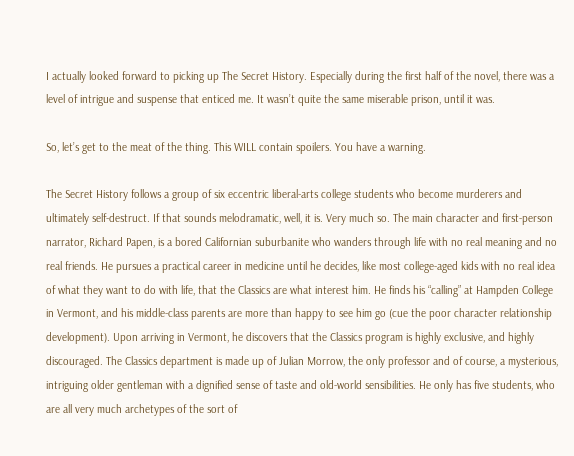I actually looked forward to picking up The Secret History. Especially during the first half of the novel, there was a level of intrigue and suspense that enticed me. It wasn’t quite the same miserable prison, until it was.

So, let’s get to the meat of the thing. This WILL contain spoilers. You have a warning.

The Secret History follows a group of six eccentric liberal-arts college students who become murderers and ultimately self-destruct. If that sounds melodramatic, well, it is. Very much so. The main character and first-person narrator, Richard Papen, is a bored Californian suburbanite who wanders through life with no real meaning and no real friends. He pursues a practical career in medicine until he decides, like most college-aged kids with no real idea of what they want to do with life, that the Classics are what interest him. He finds his “calling” at Hampden College in Vermont, and his middle-class parents are more than happy to see him go (cue the poor character relationship development). Upon arriving in Vermont, he discovers that the Classics program is highly exclusive, and highly discouraged. The Classics department is made up of Julian Morrow, the only professor and of course, a mysterious, intriguing older gentleman with a dignified sense of taste and old-world sensibilities. He only has five students, who are all very much archetypes of the sort of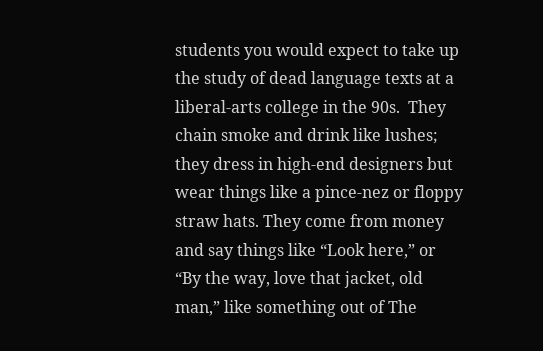students you would expect to take up the study of dead language texts at a liberal-arts college in the 90s.  They chain smoke and drink like lushes; they dress in high-end designers but wear things like a pince-nez or floppy straw hats. They come from money and say things like “Look here,” or “By the way, love that jacket, old man,” like something out of The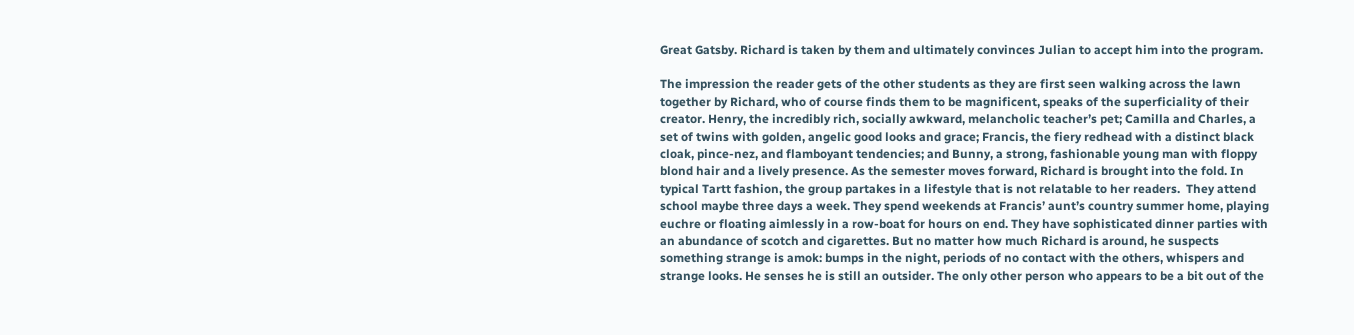Great Gatsby. Richard is taken by them and ultimately convinces Julian to accept him into the program.

The impression the reader gets of the other students as they are first seen walking across the lawn together by Richard, who of course finds them to be magnificent, speaks of the superficiality of their creator. Henry, the incredibly rich, socially awkward, melancholic teacher’s pet; Camilla and Charles, a set of twins with golden, angelic good looks and grace; Francis, the fiery redhead with a distinct black cloak, pince-nez, and flamboyant tendencies; and Bunny, a strong, fashionable young man with floppy blond hair and a lively presence. As the semester moves forward, Richard is brought into the fold. In typical Tartt fashion, the group partakes in a lifestyle that is not relatable to her readers.  They attend school maybe three days a week. They spend weekends at Francis’ aunt’s country summer home, playing euchre or floating aimlessly in a row-boat for hours on end. They have sophisticated dinner parties with an abundance of scotch and cigarettes. But no matter how much Richard is around, he suspects something strange is amok: bumps in the night, periods of no contact with the others, whispers and strange looks. He senses he is still an outsider. The only other person who appears to be a bit out of the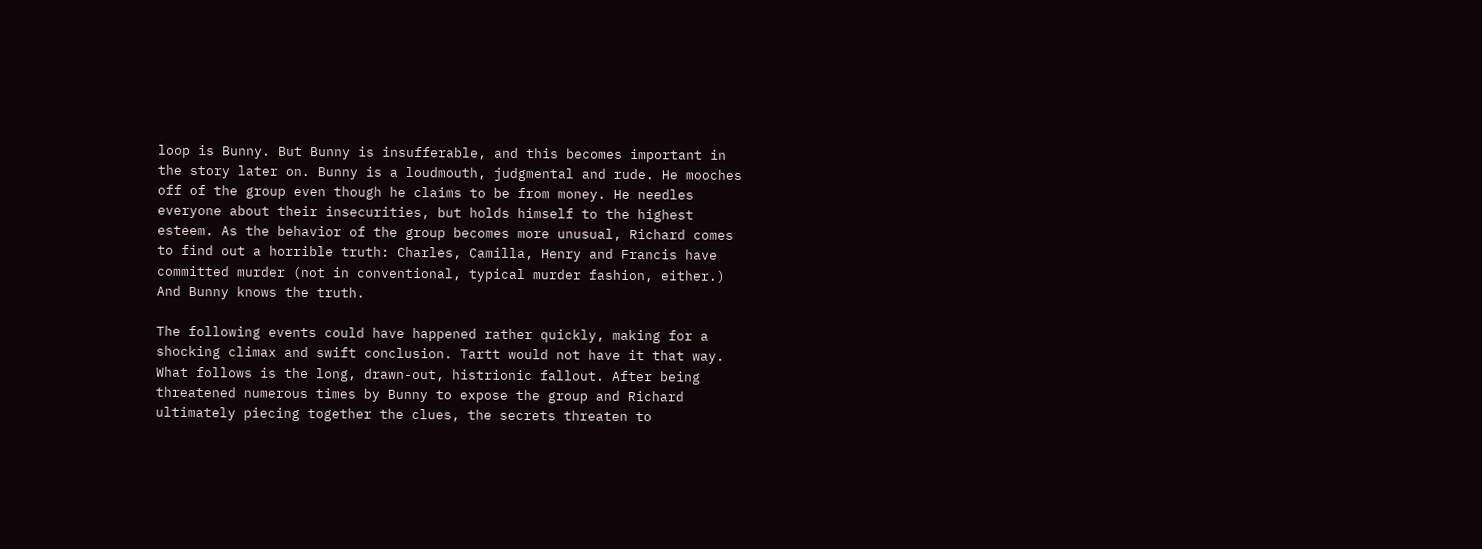loop is Bunny. But Bunny is insufferable, and this becomes important in the story later on. Bunny is a loudmouth, judgmental and rude. He mooches off of the group even though he claims to be from money. He needles everyone about their insecurities, but holds himself to the highest esteem. As the behavior of the group becomes more unusual, Richard comes to find out a horrible truth: Charles, Camilla, Henry and Francis have committed murder (not in conventional, typical murder fashion, either.) And Bunny knows the truth.

The following events could have happened rather quickly, making for a shocking climax and swift conclusion. Tartt would not have it that way. What follows is the long, drawn-out, histrionic fallout. After being threatened numerous times by Bunny to expose the group and Richard ultimately piecing together the clues, the secrets threaten to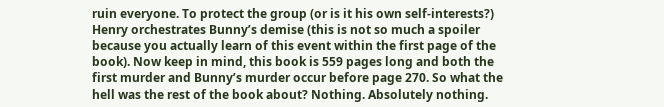ruin everyone. To protect the group (or is it his own self-interests?) Henry orchestrates Bunny’s demise (this is not so much a spoiler because you actually learn of this event within the first page of the book). Now keep in mind, this book is 559 pages long and both the first murder and Bunny’s murder occur before page 270. So what the hell was the rest of the book about? Nothing. Absolutely nothing.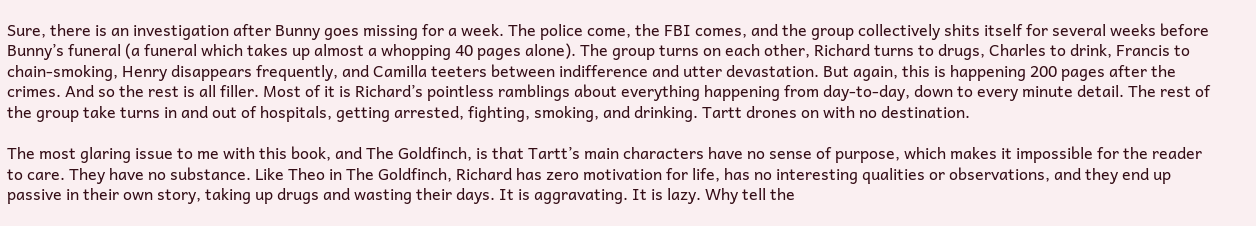Sure, there is an investigation after Bunny goes missing for a week. The police come, the FBI comes, and the group collectively shits itself for several weeks before Bunny’s funeral (a funeral which takes up almost a whopping 40 pages alone). The group turns on each other, Richard turns to drugs, Charles to drink, Francis to chain-smoking, Henry disappears frequently, and Camilla teeters between indifference and utter devastation. But again, this is happening 200 pages after the crimes. And so the rest is all filler. Most of it is Richard’s pointless ramblings about everything happening from day-to-day, down to every minute detail. The rest of the group take turns in and out of hospitals, getting arrested, fighting, smoking, and drinking. Tartt drones on with no destination.

The most glaring issue to me with this book, and The Goldfinch, is that Tartt’s main characters have no sense of purpose, which makes it impossible for the reader to care. They have no substance. Like Theo in The Goldfinch, Richard has zero motivation for life, has no interesting qualities or observations, and they end up passive in their own story, taking up drugs and wasting their days. It is aggravating. It is lazy. Why tell the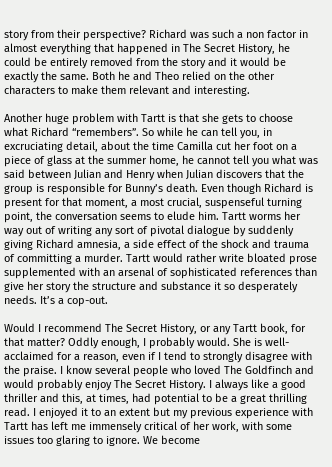story from their perspective? Richard was such a non factor in almost everything that happened in The Secret History, he could be entirely removed from the story and it would be exactly the same. Both he and Theo relied on the other characters to make them relevant and interesting.

Another huge problem with Tartt is that she gets to choose what Richard “remembers”. So while he can tell you, in excruciating detail, about the time Camilla cut her foot on a piece of glass at the summer home, he cannot tell you what was said between Julian and Henry when Julian discovers that the group is responsible for Bunny’s death. Even though Richard is present for that moment, a most crucial, suspenseful turning point, the conversation seems to elude him. Tartt worms her way out of writing any sort of pivotal dialogue by suddenly giving Richard amnesia, a side effect of the shock and trauma of committing a murder. Tartt would rather write bloated prose supplemented with an arsenal of sophisticated references than give her story the structure and substance it so desperately needs. It’s a cop-out.

Would I recommend The Secret History, or any Tartt book, for that matter? Oddly enough, I probably would. She is well-acclaimed for a reason, even if I tend to strongly disagree with the praise. I know several people who loved The Goldfinch and would probably enjoy The Secret History. I always like a good thriller and this, at times, had potential to be a great thrilling read. I enjoyed it to an extent but my previous experience with Tartt has left me immensely critical of her work, with some issues too glaring to ignore. We become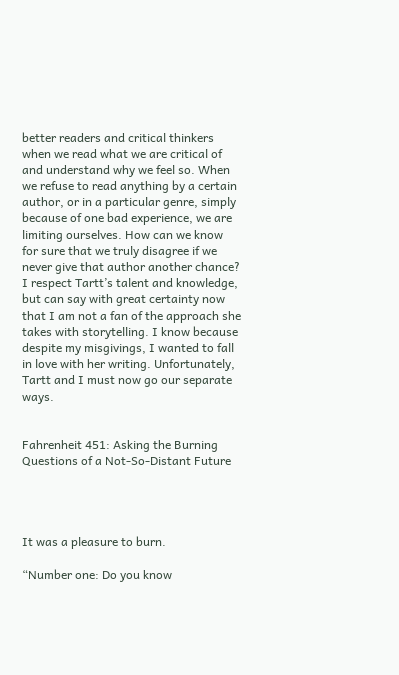better readers and critical thinkers when we read what we are critical of and understand why we feel so. When we refuse to read anything by a certain author, or in a particular genre, simply because of one bad experience, we are limiting ourselves. How can we know for sure that we truly disagree if we never give that author another chance? I respect Tartt’s talent and knowledge, but can say with great certainty now that I am not a fan of the approach she takes with storytelling. I know because despite my misgivings, I wanted to fall in love with her writing. Unfortunately, Tartt and I must now go our separate ways.


Fahrenheit 451: Asking the Burning Questions of a Not-So-Distant Future




It was a pleasure to burn.

“Number one: Do you know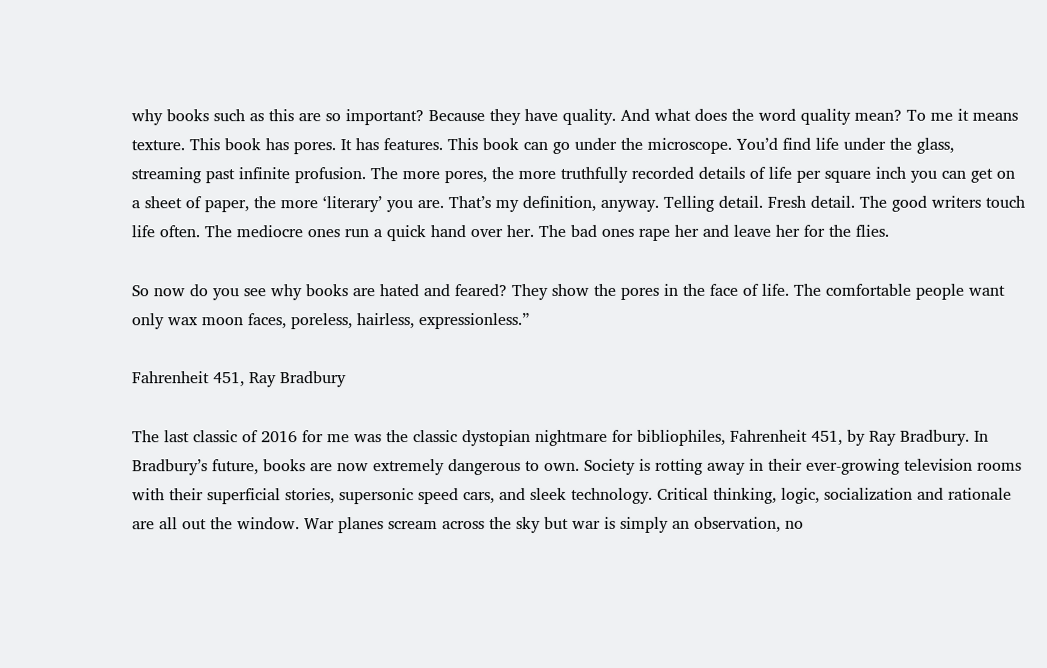why books such as this are so important? Because they have quality. And what does the word quality mean? To me it means texture. This book has pores. It has features. This book can go under the microscope. You’d find life under the glass, streaming past infinite profusion. The more pores, the more truthfully recorded details of life per square inch you can get on a sheet of paper, the more ‘literary’ you are. That’s my definition, anyway. Telling detail. Fresh detail. The good writers touch life often. The mediocre ones run a quick hand over her. The bad ones rape her and leave her for the flies.

So now do you see why books are hated and feared? They show the pores in the face of life. The comfortable people want only wax moon faces, poreless, hairless, expressionless.”

Fahrenheit 451, Ray Bradbury

The last classic of 2016 for me was the classic dystopian nightmare for bibliophiles, Fahrenheit 451, by Ray Bradbury. In Bradbury’s future, books are now extremely dangerous to own. Society is rotting away in their ever-growing television rooms with their superficial stories, supersonic speed cars, and sleek technology. Critical thinking, logic, socialization and rationale are all out the window. War planes scream across the sky but war is simply an observation, no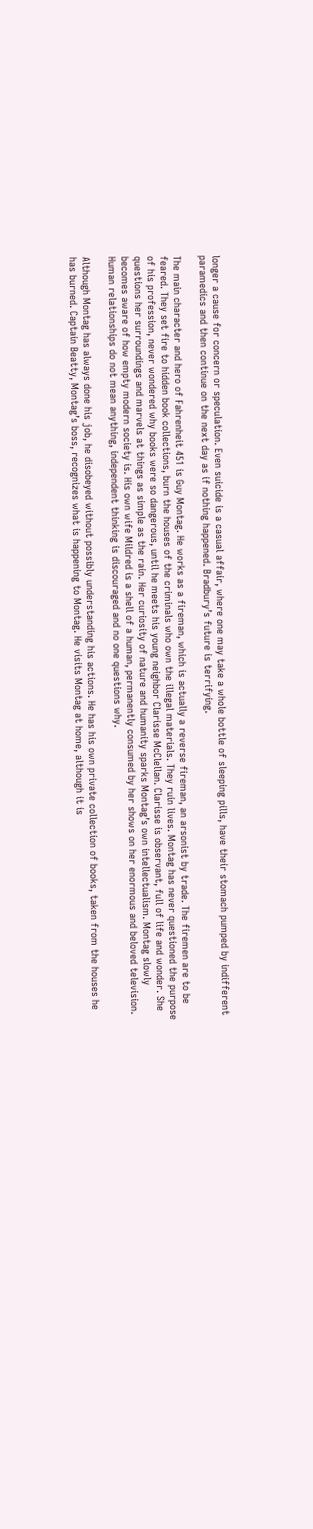longer a cause for concern or speculation. Even suicide is a casual affair, where one may take a whole bottle of sleeping pills, have their stomach pumped by indifferent paramedics and then continue on the next day as if nothing happened. Bradbury’s future is terrifying.

The main character and hero of Fahrenheit 451 is Guy Montag. He works as a fireman, which is actually a reverse fireman, an arsonist by trade. The firemen are to be feared. They set fire to hidden book collections, burn the houses of the criminals who own the illegal materials. They ruin lives. Montag has never questioned the purpose of his profession, never wondered why books were so dangerous, until he meets his young neighbor Clarisse McClellan. Clarisse is observant, full of life and wonder. She questions her surroundings and marvels at things as simple as the rain. Her curiosity of nature and humanity sparks Montag’s own intellectualism. Montag slowly becomes aware of how empty modern society is. His own wife Mildred is a shell of a human, permanently consumed by her shows on her enormous and beloved television. Human relationships do not mean anything, independent thinking is discouraged and no one questions why.

Although Montag has always done his job, he disobeyed without possibly understanding his actions. He has his own private collection of books, taken from the houses he has burned. Captain Beatty, Montag’s boss, recognizes what is happening to Montag. He visits Montag at home, although it is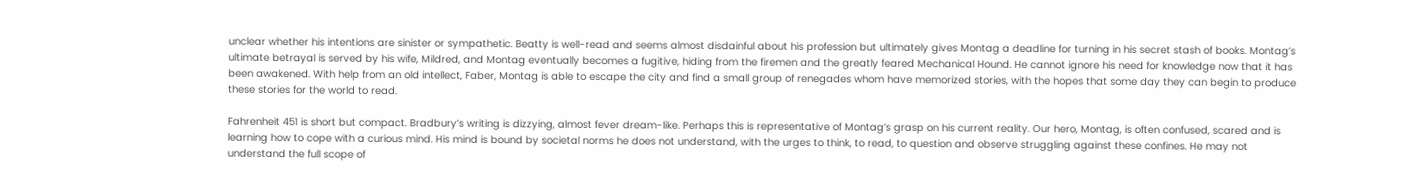unclear whether his intentions are sinister or sympathetic. Beatty is well-read and seems almost disdainful about his profession but ultimately gives Montag a deadline for turning in his secret stash of books. Montag’s ultimate betrayal is served by his wife, Mildred, and Montag eventually becomes a fugitive, hiding from the firemen and the greatly feared Mechanical Hound. He cannot ignore his need for knowledge now that it has been awakened. With help from an old intellect, Faber, Montag is able to escape the city and find a small group of renegades whom have memorized stories, with the hopes that some day they can begin to produce these stories for the world to read.

Fahrenheit 451 is short but compact. Bradbury’s writing is dizzying, almost fever dream-like. Perhaps this is representative of Montag’s grasp on his current reality. Our hero, Montag, is often confused, scared and is learning how to cope with a curious mind. His mind is bound by societal norms he does not understand, with the urges to think, to read, to question and observe struggling against these confines. He may not understand the full scope of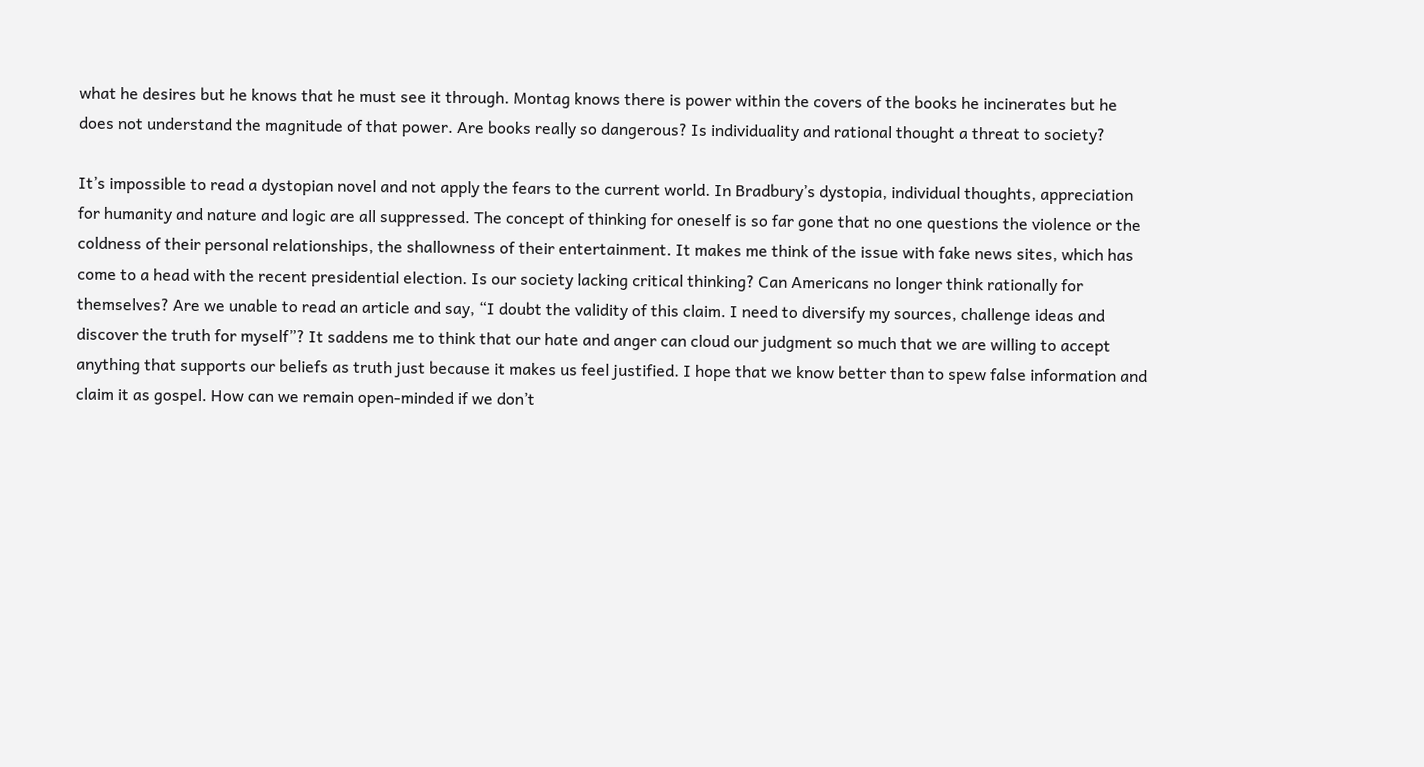what he desires but he knows that he must see it through. Montag knows there is power within the covers of the books he incinerates but he does not understand the magnitude of that power. Are books really so dangerous? Is individuality and rational thought a threat to society?

It’s impossible to read a dystopian novel and not apply the fears to the current world. In Bradbury’s dystopia, individual thoughts, appreciation for humanity and nature and logic are all suppressed. The concept of thinking for oneself is so far gone that no one questions the violence or the coldness of their personal relationships, the shallowness of their entertainment. It makes me think of the issue with fake news sites, which has come to a head with the recent presidential election. Is our society lacking critical thinking? Can Americans no longer think rationally for themselves? Are we unable to read an article and say, “I doubt the validity of this claim. I need to diversify my sources, challenge ideas and discover the truth for myself”? It saddens me to think that our hate and anger can cloud our judgment so much that we are willing to accept anything that supports our beliefs as truth just because it makes us feel justified. I hope that we know better than to spew false information and claim it as gospel. How can we remain open-minded if we don’t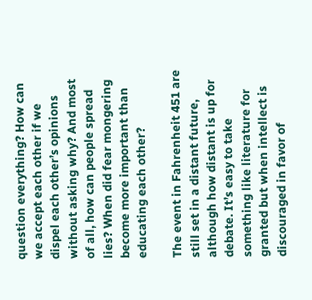question everything? How can we accept each other if we dispel each other’s opinions without asking why? And most of all, how can people spread lies? When did fear mongering become more important than educating each other?

The event in Fahrenheit 451 are still set in a distant future, although how distant is up for debate. It’s easy to take something like literature for granted but when intellect is discouraged in favor of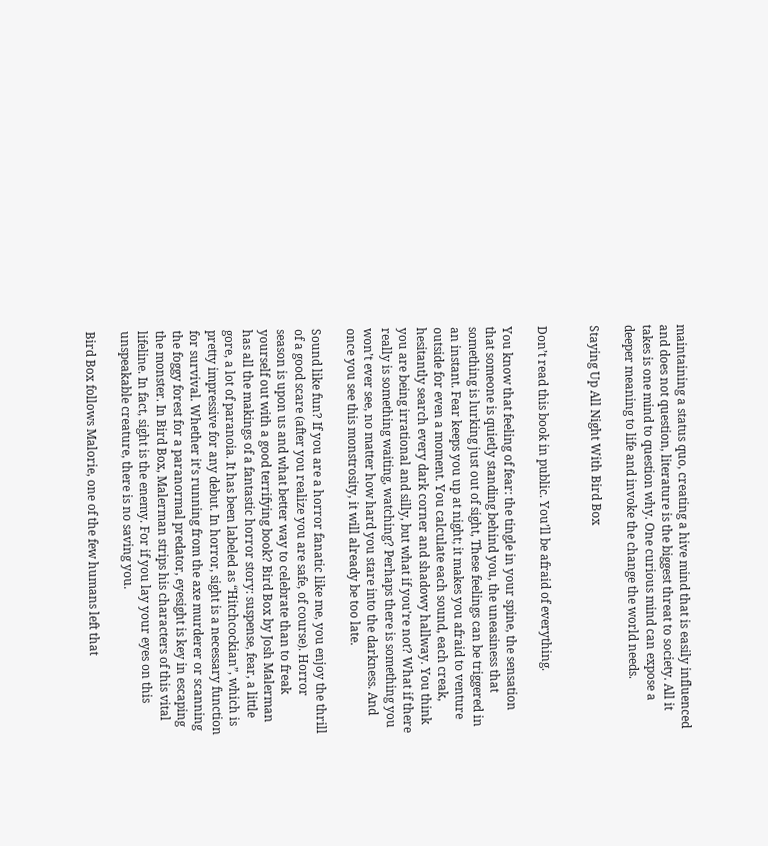maintaining a status quo, creating a hive mind that is easily influenced and does not question, literature is the biggest threat to society. All it takes is one mind to question why. One curious mind can expose a deeper meaning to life and invoke the change the world needs.

Staying Up All Night With Bird Box


Don’t read this book in public. You’ll be afraid of everything.

You know that feeling of fear: the tingle in your spine, the sensation that someone is quietly standing behind you, the uneasiness that something is lurking just out of sight, These feelings can be triggered in an instant. Fear keeps you up at night; it makes you afraid to venture outside for even a moment. You calculate each sound, each creak, hesitantly search every dark corner and shadowy hallway. You think you are being irrational and silly, but what if you’re not? What if there really is something waiting, watching? Perhaps there is something you won’t ever see, no matter how hard you stare into the darkness. And once you see this monstrosity, it will already be too late.

Sound like fun? If you are a horror fanatic like me, you enjoy the thrill of a good scare (after you realize you are safe, of course). Horror season is upon us and what better way to celebrate than to freak yourself out with a good terrifying book? Bird Box by Josh Malerman has all the makings of a fantastic horror story: suspense, fear, a little gore, a lot of paranoia. It has been labeled as “Hitchcockian”, which is pretty impressive for any debut. In horror, sight is a necessary function for survival. Whether it’s running from the axe murderer or scanning the foggy forest for a paranormal predator, eyesight is key in escaping the monster. In Bird Box, Malerman strips his characters of this vital lifeline. In fact, sight is the enemy. For if you lay your eyes on this unspeakable creature, there is no saving you.

Bird Box follows Malorie, one of the few humans left that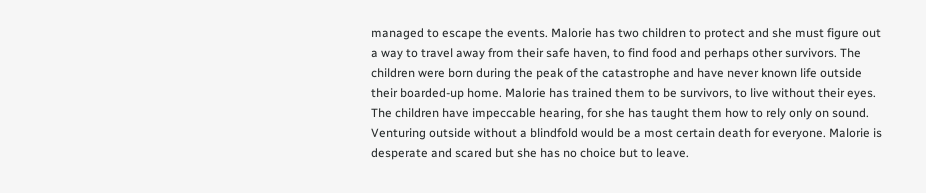managed to escape the events. Malorie has two children to protect and she must figure out a way to travel away from their safe haven, to find food and perhaps other survivors. The children were born during the peak of the catastrophe and have never known life outside their boarded-up home. Malorie has trained them to be survivors, to live without their eyes. The children have impeccable hearing, for she has taught them how to rely only on sound. Venturing outside without a blindfold would be a most certain death for everyone. Malorie is desperate and scared but she has no choice but to leave.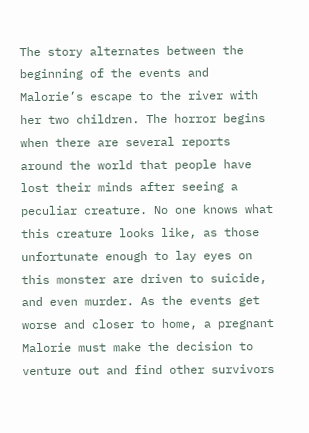The story alternates between the beginning of the events and Malorie’s escape to the river with her two children. The horror begins when there are several reports around the world that people have lost their minds after seeing a peculiar creature. No one knows what this creature looks like, as those unfortunate enough to lay eyes on this monster are driven to suicide, and even murder. As the events get worse and closer to home, a pregnant Malorie must make the decision to venture out and find other survivors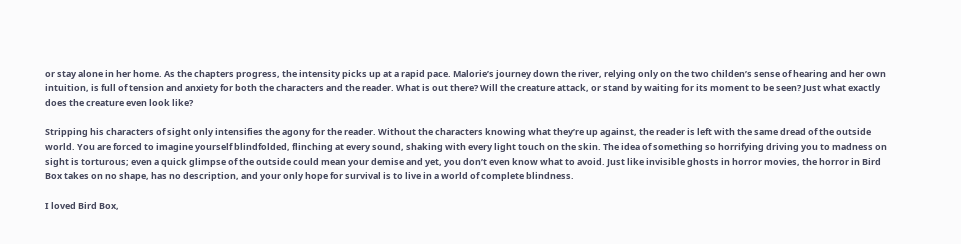or stay alone in her home. As the chapters progress, the intensity picks up at a rapid pace. Malorie’s journey down the river, relying only on the two childen’s sense of hearing and her own intuition, is full of tension and anxiety for both the characters and the reader. What is out there? Will the creature attack, or stand by waiting for its moment to be seen? Just what exactly does the creature even look like?

Stripping his characters of sight only intensifies the agony for the reader. Without the characters knowing what they’re up against, the reader is left with the same dread of the outside world. You are forced to imagine yourself blindfolded, flinching at every sound, shaking with every light touch on the skin. The idea of something so horrifying driving you to madness on sight is torturous; even a quick glimpse of the outside could mean your demise and yet, you don’t even know what to avoid. Just like invisible ghosts in horror movies, the horror in Bird Box takes on no shape, has no description, and your only hope for survival is to live in a world of complete blindness.

I loved Bird Box,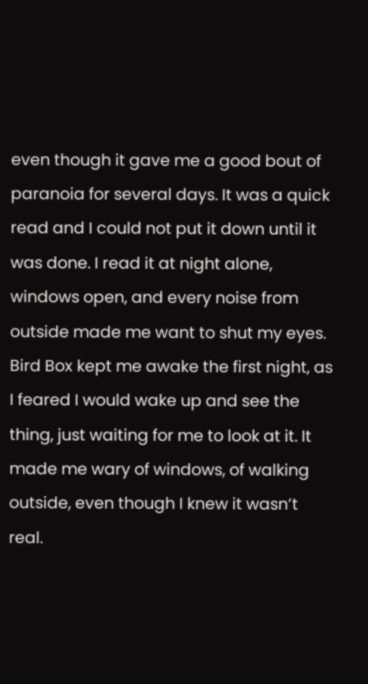even though it gave me a good bout of paranoia for several days. It was a quick read and I could not put it down until it was done. I read it at night alone, windows open, and every noise from outside made me want to shut my eyes. Bird Box kept me awake the first night, as I feared I would wake up and see the thing, just waiting for me to look at it. It made me wary of windows, of walking outside, even though I knew it wasn’t real.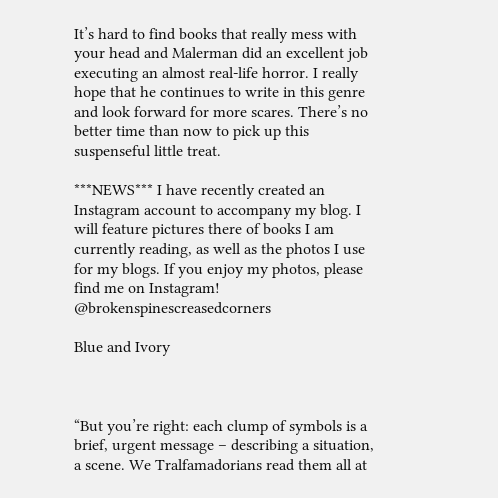It’s hard to find books that really mess with your head and Malerman did an excellent job executing an almost real-life horror. I really hope that he continues to write in this genre and look forward for more scares. There’s no better time than now to pick up this suspenseful little treat.

***NEWS*** I have recently created an Instagram account to accompany my blog. I will feature pictures there of books I am currently reading, as well as the photos I use for my blogs. If you enjoy my photos, please find me on Instagram! @brokenspinescreasedcorners

Blue and Ivory



“But you’re right: each clump of symbols is a brief, urgent message – describing a situation, a scene. We Tralfamadorians read them all at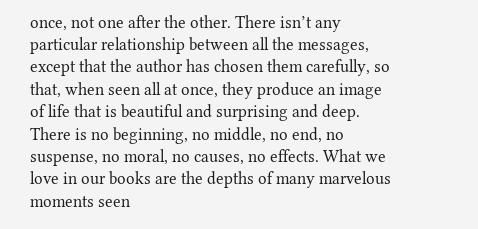once, not one after the other. There isn’t any particular relationship between all the messages, except that the author has chosen them carefully, so that, when seen all at once, they produce an image of life that is beautiful and surprising and deep. There is no beginning, no middle, no end, no suspense, no moral, no causes, no effects. What we love in our books are the depths of many marvelous moments seen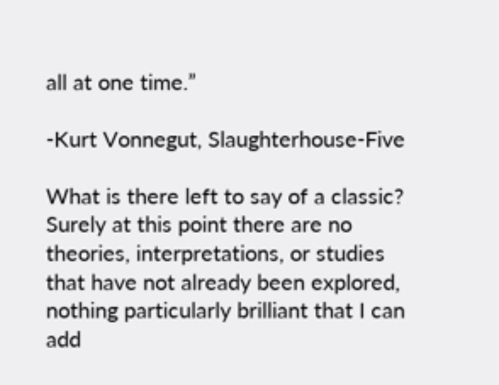all at one time.”

-Kurt Vonnegut, Slaughterhouse-Five

What is there left to say of a classic? Surely at this point there are no theories, interpretations, or studies that have not already been explored, nothing particularly brilliant that I can add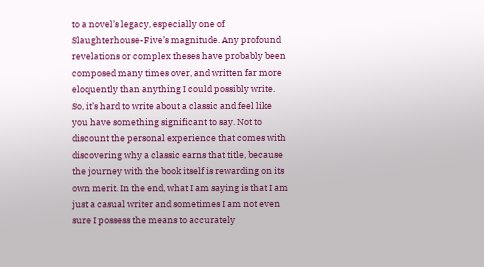to a novel’s legacy, especially one of Slaughterhouse-Five’s magnitude. Any profound revelations or complex theses have probably been composed many times over, and written far more eloquently than anything I could possibly write. So, it’s hard to write about a classic and feel like you have something significant to say. Not to discount the personal experience that comes with discovering why a classic earns that title, because the journey with the book itself is rewarding on its own merit. In the end, what I am saying is that I am just a casual writer and sometimes I am not even sure I possess the means to accurately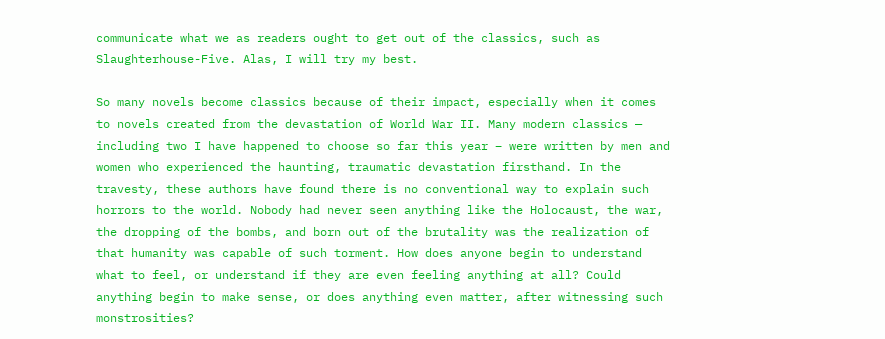communicate what we as readers ought to get out of the classics, such as Slaughterhouse-Five. Alas, I will try my best.

So many novels become classics because of their impact, especially when it comes to novels created from the devastation of World War II. Many modern classics — including two I have happened to choose so far this year – were written by men and women who experienced the haunting, traumatic devastation firsthand. In the travesty, these authors have found there is no conventional way to explain such horrors to the world. Nobody had never seen anything like the Holocaust, the war, the dropping of the bombs, and born out of the brutality was the realization of that humanity was capable of such torment. How does anyone begin to understand what to feel, or understand if they are even feeling anything at all? Could anything begin to make sense, or does anything even matter, after witnessing such monstrosities?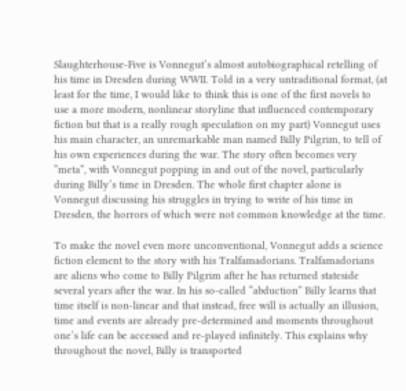Slaughterhouse-Five is Vonnegut’s almost autobiographical retelling of his time in Dresden during WWII. Told in a very untraditional format, (at least for the time, I would like to think this is one of the first novels to use a more modern, nonlinear storyline that influenced contemporary fiction but that is a really rough speculation on my part) Vonnegut uses his main character, an unremarkable man named Billy Pilgrim, to tell of his own experiences during the war. The story often becomes very “meta”, with Vonnegut popping in and out of the novel, particularly during Billy’s time in Dresden. The whole first chapter alone is Vonnegut discussing his struggles in trying to write of his time in Dresden, the horrors of which were not common knowledge at the time.

To make the novel even more unconventional, Vonnegut adds a science fiction element to the story with his Tralfamadorians. Tralfamadorians are aliens who come to Billy Pilgrim after he has returned stateside several years after the war. In his so-called “abduction” Billy learns that time itself is non-linear and that instead, free will is actually an illusion, time and events are already pre-determined and moments throughout one’s life can be accessed and re-played infinitely. This explains why throughout the novel, Billy is transported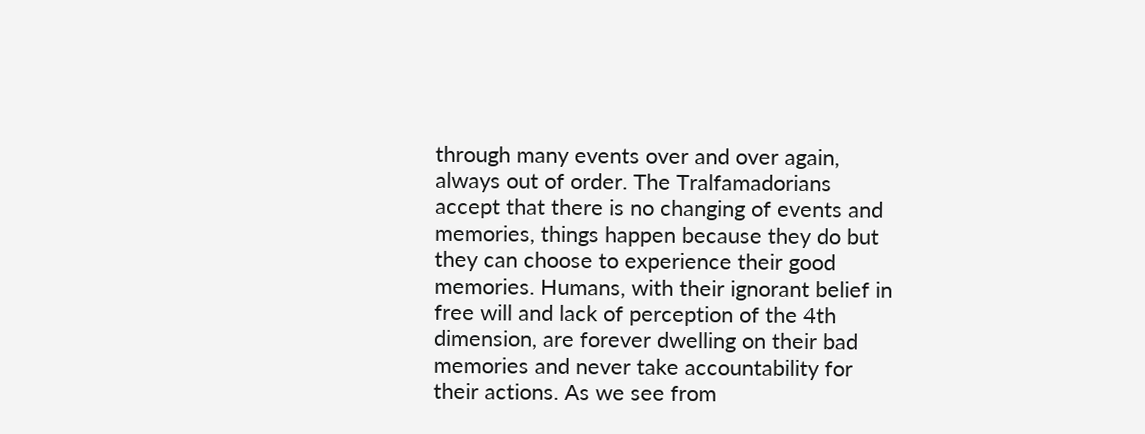through many events over and over again, always out of order. The Tralfamadorians accept that there is no changing of events and memories, things happen because they do but they can choose to experience their good memories. Humans, with their ignorant belief in free will and lack of perception of the 4th dimension, are forever dwelling on their bad memories and never take accountability for their actions. As we see from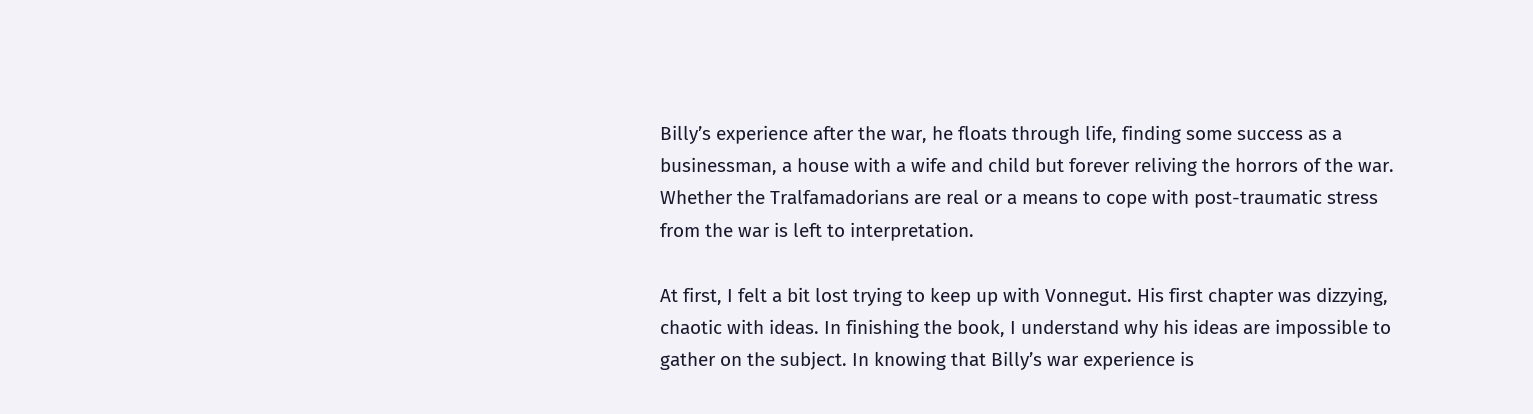Billy’s experience after the war, he floats through life, finding some success as a businessman, a house with a wife and child but forever reliving the horrors of the war. Whether the Tralfamadorians are real or a means to cope with post-traumatic stress from the war is left to interpretation.

At first, I felt a bit lost trying to keep up with Vonnegut. His first chapter was dizzying, chaotic with ideas. In finishing the book, I understand why his ideas are impossible to gather on the subject. In knowing that Billy’s war experience is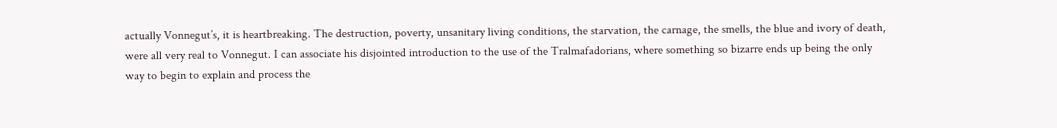actually Vonnegut’s, it is heartbreaking. The destruction, poverty, unsanitary living conditions, the starvation, the carnage, the smells, the blue and ivory of death, were all very real to Vonnegut. I can associate his disjointed introduction to the use of the Tralmafadorians, where something so bizarre ends up being the only way to begin to explain and process the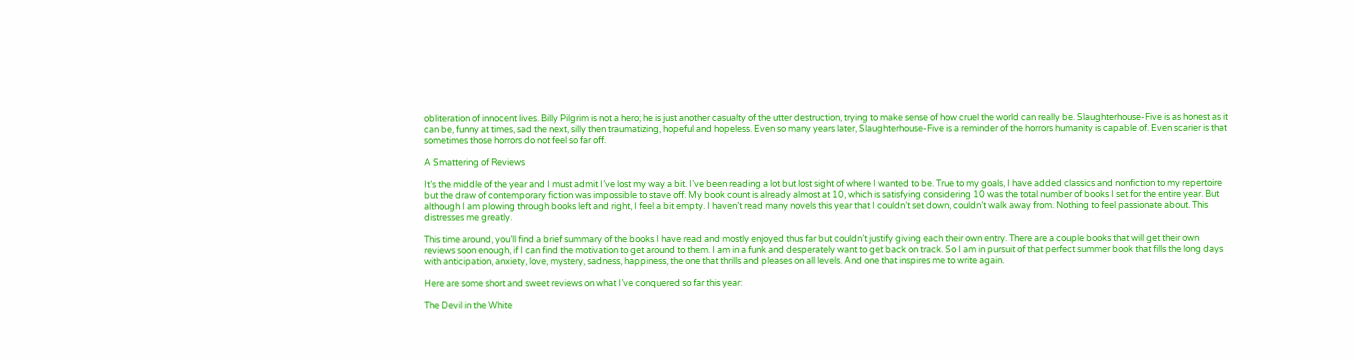obliteration of innocent lives. Billy Pilgrim is not a hero; he is just another casualty of the utter destruction, trying to make sense of how cruel the world can really be. Slaughterhouse-Five is as honest as it can be, funny at times, sad the next, silly then traumatizing, hopeful and hopeless. Even so many years later, Slaughterhouse-Five is a reminder of the horrors humanity is capable of. Even scarier is that sometimes those horrors do not feel so far off.

A Smattering of Reviews

It’s the middle of the year and I must admit I’ve lost my way a bit. I’ve been reading a lot but lost sight of where I wanted to be. True to my goals, I have added classics and nonfiction to my repertoire but the draw of contemporary fiction was impossible to stave off. My book count is already almost at 10, which is satisfying considering 10 was the total number of books I set for the entire year. But although I am plowing through books left and right, I feel a bit empty. I haven’t read many novels this year that I couldn’t set down, couldn’t walk away from. Nothing to feel passionate about. This distresses me greatly.

This time around, you’ll find a brief summary of the books I have read and mostly enjoyed thus far but couldn’t justify giving each their own entry. There are a couple books that will get their own reviews soon enough, if I can find the motivation to get around to them. I am in a funk and desperately want to get back on track. So I am in pursuit of that perfect summer book that fills the long days with anticipation, anxiety, love, mystery, sadness, happiness, the one that thrills and pleases on all levels. And one that inspires me to write again.

Here are some short and sweet reviews on what I’ve conquered so far this year:

The Devil in the White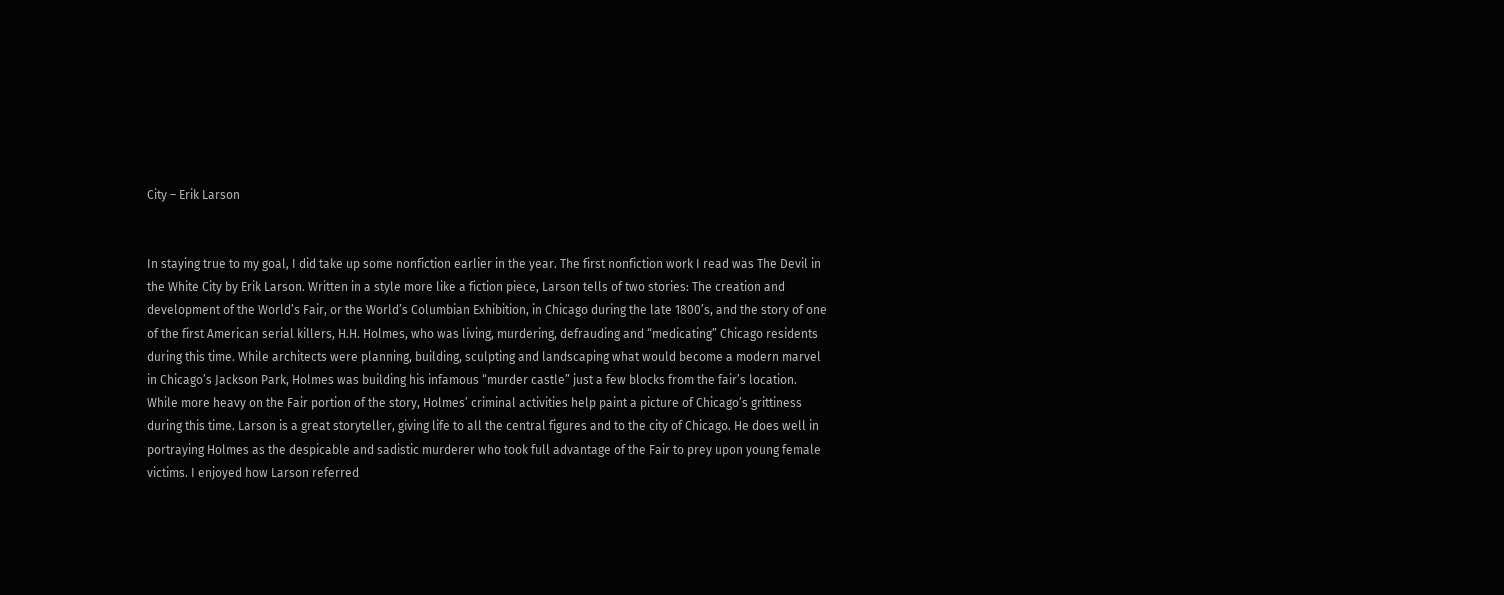City – Erik Larson


In staying true to my goal, I did take up some nonfiction earlier in the year. The first nonfiction work I read was The Devil in the White City by Erik Larson. Written in a style more like a fiction piece, Larson tells of two stories: The creation and development of the World’s Fair, or the World’s Columbian Exhibition, in Chicago during the late 1800’s, and the story of one of the first American serial killers, H.H. Holmes, who was living, murdering, defrauding and “medicating” Chicago residents during this time. While architects were planning, building, sculpting and landscaping what would become a modern marvel in Chicago’s Jackson Park, Holmes was building his infamous “murder castle” just a few blocks from the fair’s location. While more heavy on the Fair portion of the story, Holmes’ criminal activities help paint a picture of Chicago’s grittiness during this time. Larson is a great storyteller, giving life to all the central figures and to the city of Chicago. He does well in portraying Holmes as the despicable and sadistic murderer who took full advantage of the Fair to prey upon young female victims. I enjoyed how Larson referred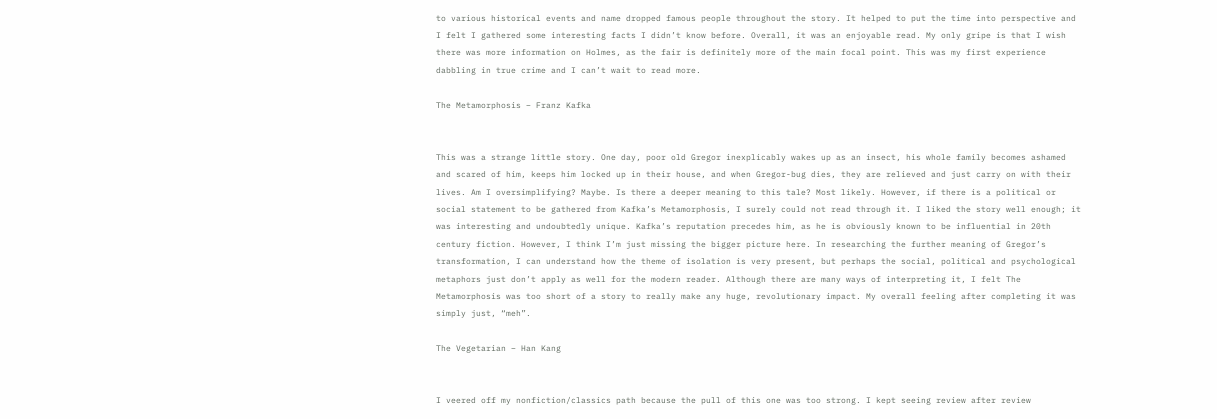to various historical events and name dropped famous people throughout the story. It helped to put the time into perspective and I felt I gathered some interesting facts I didn’t know before. Overall, it was an enjoyable read. My only gripe is that I wish there was more information on Holmes, as the fair is definitely more of the main focal point. This was my first experience dabbling in true crime and I can’t wait to read more.

The Metamorphosis – Franz Kafka


This was a strange little story. One day, poor old Gregor inexplicably wakes up as an insect, his whole family becomes ashamed and scared of him, keeps him locked up in their house, and when Gregor-bug dies, they are relieved and just carry on with their lives. Am I oversimplifying? Maybe. Is there a deeper meaning to this tale? Most likely. However, if there is a political or social statement to be gathered from Kafka’s Metamorphosis, I surely could not read through it. I liked the story well enough; it was interesting and undoubtedly unique. Kafka’s reputation precedes him, as he is obviously known to be influential in 20th century fiction. However, I think I’m just missing the bigger picture here. In researching the further meaning of Gregor’s transformation, I can understand how the theme of isolation is very present, but perhaps the social, political and psychological metaphors just don’t apply as well for the modern reader. Although there are many ways of interpreting it, I felt The Metamorphosis was too short of a story to really make any huge, revolutionary impact. My overall feeling after completing it was simply just, “meh”.

The Vegetarian – Han Kang


I veered off my nonfiction/classics path because the pull of this one was too strong. I kept seeing review after review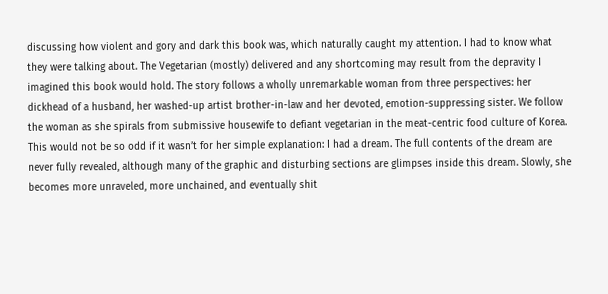discussing how violent and gory and dark this book was, which naturally caught my attention. I had to know what they were talking about. The Vegetarian (mostly) delivered and any shortcoming may result from the depravity I imagined this book would hold. The story follows a wholly unremarkable woman from three perspectives: her dickhead of a husband, her washed-up artist brother-in-law and her devoted, emotion-suppressing sister. We follow the woman as she spirals from submissive housewife to defiant vegetarian in the meat-centric food culture of Korea. This would not be so odd if it wasn’t for her simple explanation: I had a dream. The full contents of the dream are never fully revealed, although many of the graphic and disturbing sections are glimpses inside this dream. Slowly, she becomes more unraveled, more unchained, and eventually shit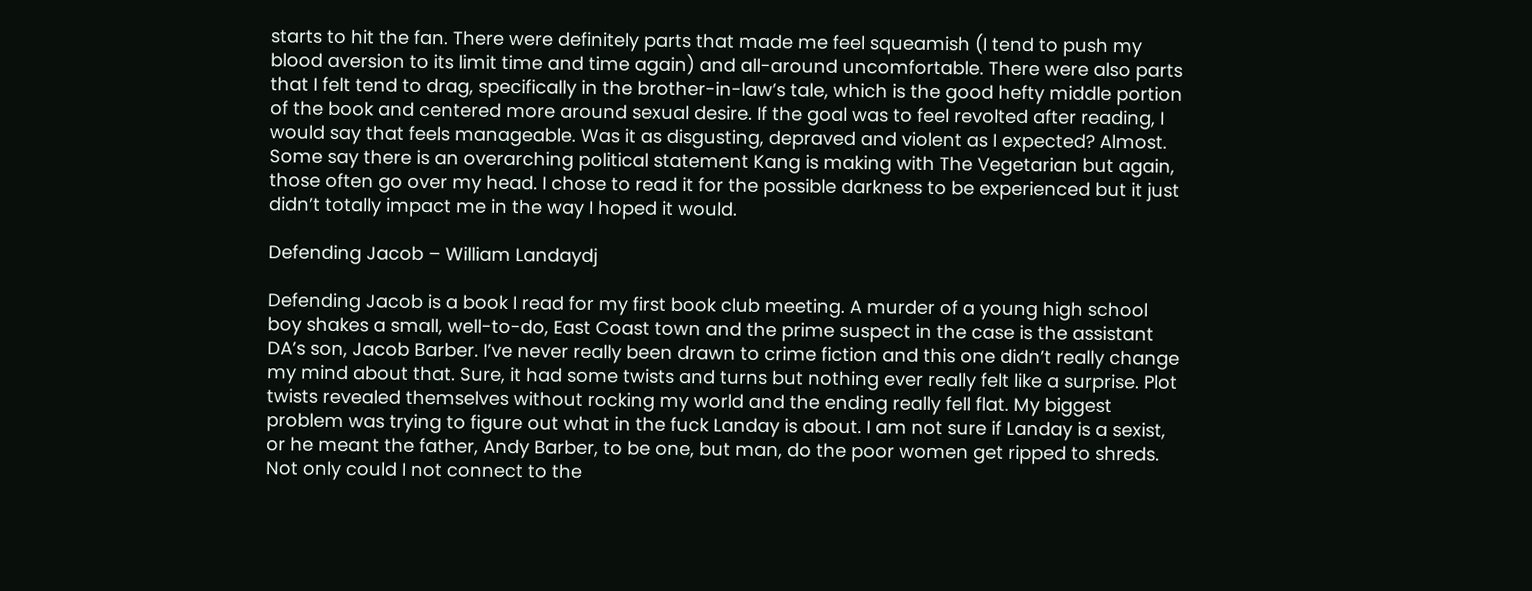starts to hit the fan. There were definitely parts that made me feel squeamish (I tend to push my blood aversion to its limit time and time again) and all-around uncomfortable. There were also parts that I felt tend to drag, specifically in the brother-in-law’s tale, which is the good hefty middle portion of the book and centered more around sexual desire. If the goal was to feel revolted after reading, I would say that feels manageable. Was it as disgusting, depraved and violent as I expected? Almost. Some say there is an overarching political statement Kang is making with The Vegetarian but again, those often go over my head. I chose to read it for the possible darkness to be experienced but it just didn’t totally impact me in the way I hoped it would.

Defending Jacob – William Landaydj

Defending Jacob is a book I read for my first book club meeting. A murder of a young high school boy shakes a small, well-to-do, East Coast town and the prime suspect in the case is the assistant DA’s son, Jacob Barber. I’ve never really been drawn to crime fiction and this one didn’t really change my mind about that. Sure, it had some twists and turns but nothing ever really felt like a surprise. Plot twists revealed themselves without rocking my world and the ending really fell flat. My biggest problem was trying to figure out what in the fuck Landay is about. I am not sure if Landay is a sexist, or he meant the father, Andy Barber, to be one, but man, do the poor women get ripped to shreds. Not only could I not connect to the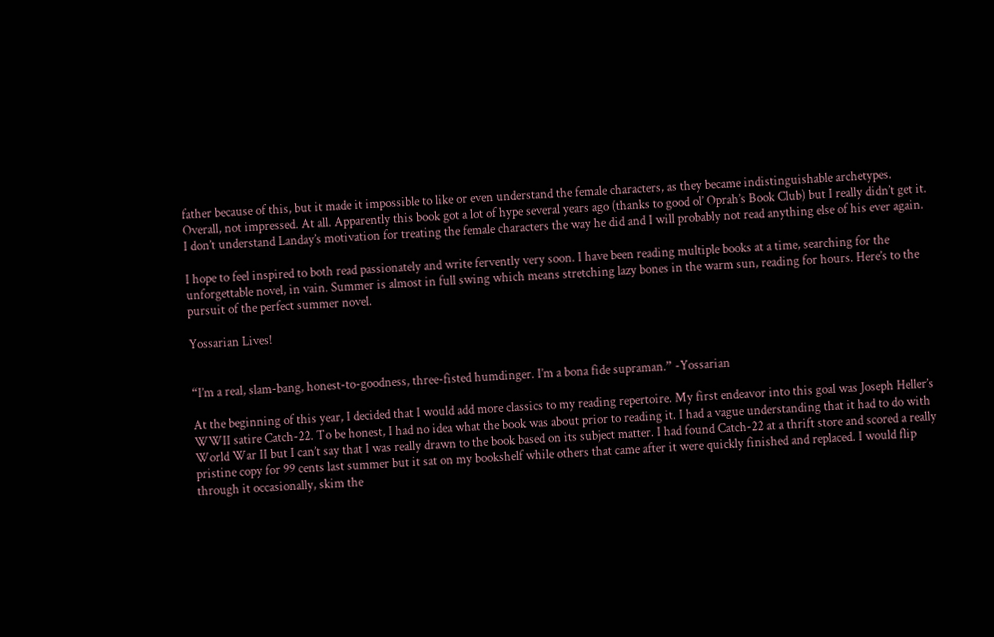father because of this, but it made it impossible to like or even understand the female characters, as they became indistinguishable archetypes. Overall, not impressed. At all. Apparently this book got a lot of hype several years ago (thanks to good ol’ Oprah’s Book Club) but I really didn’t get it. I don’t understand Landay’s motivation for treating the female characters the way he did and I will probably not read anything else of his ever again.

I hope to feel inspired to both read passionately and write fervently very soon. I have been reading multiple books at a time, searching for the unforgettable novel, in vain. Summer is almost in full swing which means stretching lazy bones in the warm sun, reading for hours. Here’s to the pursuit of the perfect summer novel.

Yossarian Lives!


“I’m a real, slam-bang, honest-to-goodness, three-fisted humdinger. I’m a bona fide supraman.” -Yossarian

At the beginning of this year, I decided that I would add more classics to my reading repertoire. My first endeavor into this goal was Joseph Heller’s WWII satire Catch-22. To be honest, I had no idea what the book was about prior to reading it. I had a vague understanding that it had to do with World War II but I can’t say that I was really drawn to the book based on its subject matter. I had found Catch-22 at a thrift store and scored a really pristine copy for 99 cents last summer but it sat on my bookshelf while others that came after it were quickly finished and replaced. I would flip through it occasionally, skim the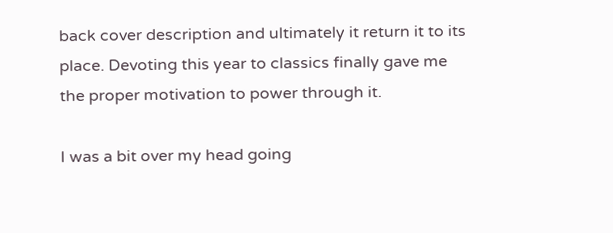back cover description and ultimately it return it to its place. Devoting this year to classics finally gave me the proper motivation to power through it.

I was a bit over my head going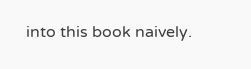into this book naively.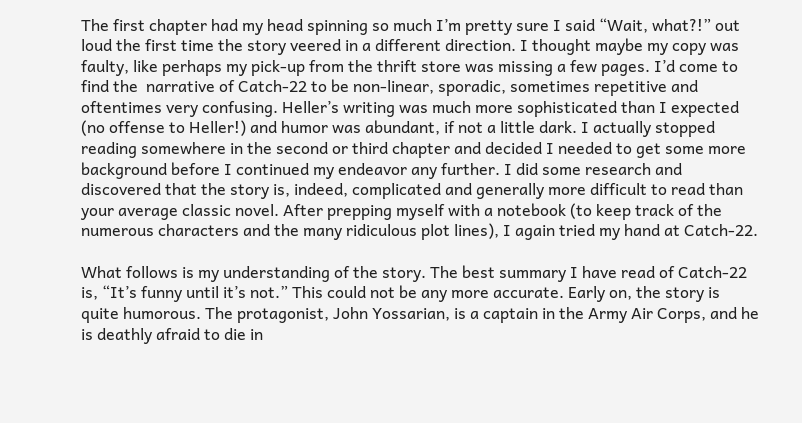The first chapter had my head spinning so much I’m pretty sure I said “Wait, what?!” out loud the first time the story veered in a different direction. I thought maybe my copy was faulty, like perhaps my pick-up from the thrift store was missing a few pages. I’d come to find the  narrative of Catch-22 to be non-linear, sporadic, sometimes repetitive and oftentimes very confusing. Heller’s writing was much more sophisticated than I expected (no offense to Heller!) and humor was abundant, if not a little dark. I actually stopped reading somewhere in the second or third chapter and decided I needed to get some more background before I continued my endeavor any further. I did some research and discovered that the story is, indeed, complicated and generally more difficult to read than your average classic novel. After prepping myself with a notebook (to keep track of the numerous characters and the many ridiculous plot lines), I again tried my hand at Catch-22.

What follows is my understanding of the story. The best summary I have read of Catch-22 is, “It’s funny until it’s not.” This could not be any more accurate. Early on, the story is quite humorous. The protagonist, John Yossarian, is a captain in the Army Air Corps, and he is deathly afraid to die in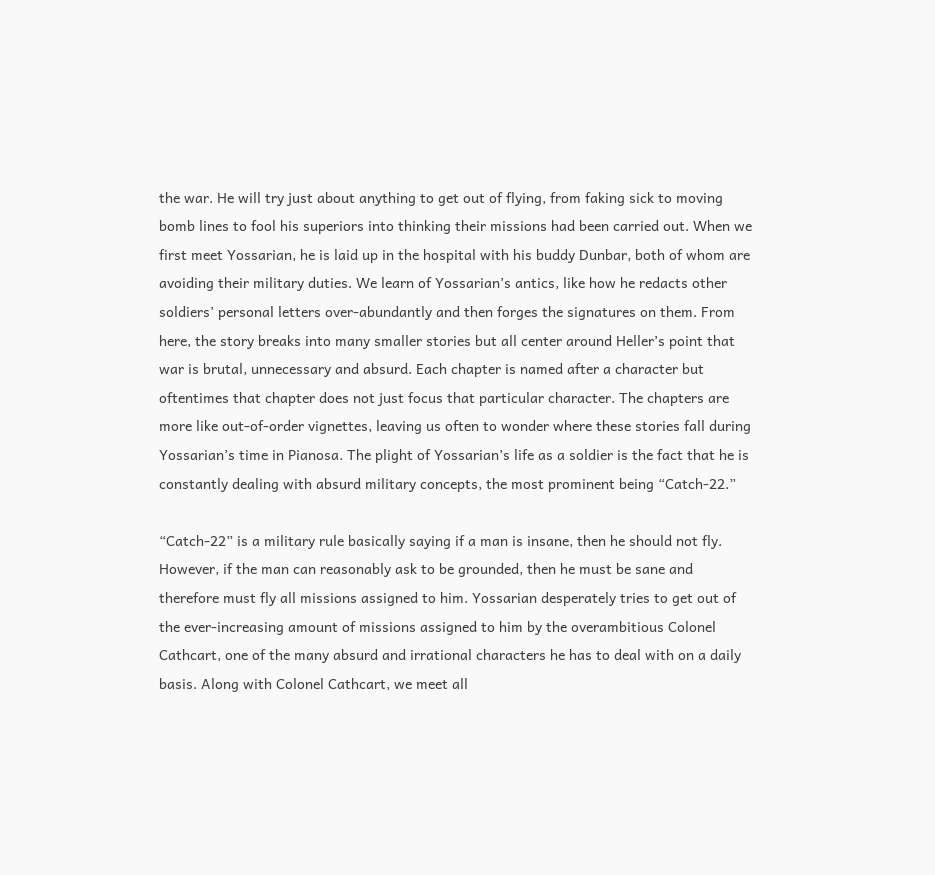the war. He will try just about anything to get out of flying, from faking sick to moving bomb lines to fool his superiors into thinking their missions had been carried out. When we first meet Yossarian, he is laid up in the hospital with his buddy Dunbar, both of whom are avoiding their military duties. We learn of Yossarian’s antics, like how he redacts other soldiers’ personal letters over-abundantly and then forges the signatures on them. From here, the story breaks into many smaller stories but all center around Heller’s point that war is brutal, unnecessary and absurd. Each chapter is named after a character but oftentimes that chapter does not just focus that particular character. The chapters are more like out-of-order vignettes, leaving us often to wonder where these stories fall during Yossarian’s time in Pianosa. The plight of Yossarian’s life as a soldier is the fact that he is constantly dealing with absurd military concepts, the most prominent being “Catch-22.”

“Catch-22” is a military rule basically saying if a man is insane, then he should not fly. However, if the man can reasonably ask to be grounded, then he must be sane and therefore must fly all missions assigned to him. Yossarian desperately tries to get out of the ever-increasing amount of missions assigned to him by the overambitious Colonel Cathcart, one of the many absurd and irrational characters he has to deal with on a daily basis. Along with Colonel Cathcart, we meet all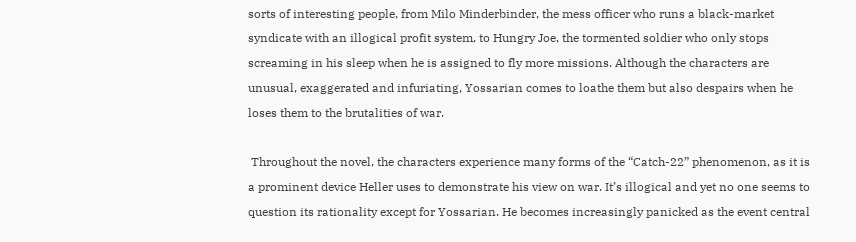sorts of interesting people, from Milo Minderbinder, the mess officer who runs a black-market syndicate with an illogical profit system, to Hungry Joe, the tormented soldier who only stops screaming in his sleep when he is assigned to fly more missions. Although the characters are unusual, exaggerated and infuriating, Yossarian comes to loathe them but also despairs when he loses them to the brutalities of war.

 Throughout the novel, the characters experience many forms of the “Catch-22” phenomenon, as it is a prominent device Heller uses to demonstrate his view on war. It’s illogical and yet no one seems to question its rationality except for Yossarian. He becomes increasingly panicked as the event central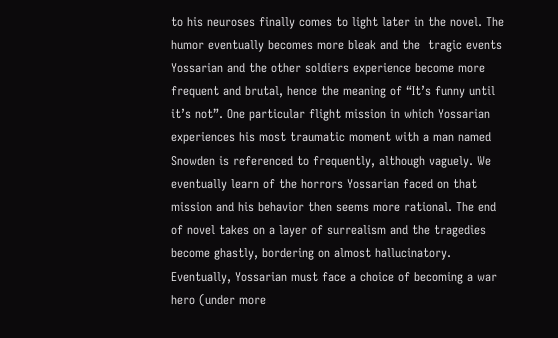to his neuroses finally comes to light later in the novel. The humor eventually becomes more bleak and the  tragic events Yossarian and the other soldiers experience become more frequent and brutal, hence the meaning of “It’s funny until it’s not”. One particular flight mission in which Yossarian experiences his most traumatic moment with a man named Snowden is referenced to frequently, although vaguely. We eventually learn of the horrors Yossarian faced on that mission and his behavior then seems more rational. The end of novel takes on a layer of surrealism and the tragedies become ghastly, bordering on almost hallucinatory. Eventually, Yossarian must face a choice of becoming a war hero (under more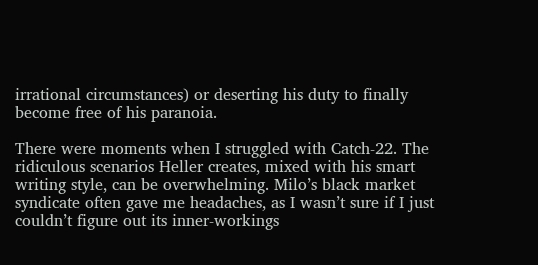irrational circumstances) or deserting his duty to finally become free of his paranoia.

There were moments when I struggled with Catch-22. The ridiculous scenarios Heller creates, mixed with his smart writing style, can be overwhelming. Milo’s black market syndicate often gave me headaches, as I wasn’t sure if I just couldn’t figure out its inner-workings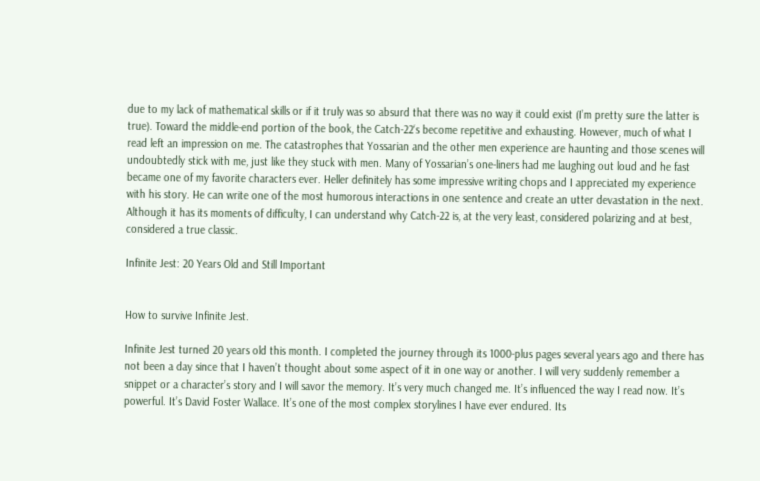due to my lack of mathematical skills or if it truly was so absurd that there was no way it could exist (I’m pretty sure the latter is true). Toward the middle-end portion of the book, the Catch-22‘s become repetitive and exhausting. However, much of what I read left an impression on me. The catastrophes that Yossarian and the other men experience are haunting and those scenes will undoubtedly stick with me, just like they stuck with men. Many of Yossarian’s one-liners had me laughing out loud and he fast became one of my favorite characters ever. Heller definitely has some impressive writing chops and I appreciated my experience with his story. He can write one of the most humorous interactions in one sentence and create an utter devastation in the next. Although it has its moments of difficulty, I can understand why Catch-22 is, at the very least, considered polarizing and at best, considered a true classic.

Infinite Jest: 20 Years Old and Still Important


How to survive Infinite Jest.

Infinite Jest turned 20 years old this month. I completed the journey through its 1000-plus pages several years ago and there has not been a day since that I haven’t thought about some aspect of it in one way or another. I will very suddenly remember a snippet or a character’s story and I will savor the memory. It’s very much changed me. It’s influenced the way I read now. It’s powerful. It’s David Foster Wallace. It’s one of the most complex storylines I have ever endured. Its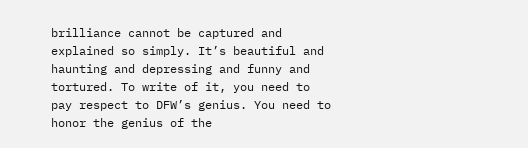brilliance cannot be captured and explained so simply. It’s beautiful and haunting and depressing and funny and tortured. To write of it, you need to pay respect to DFW’s genius. You need to honor the genius of the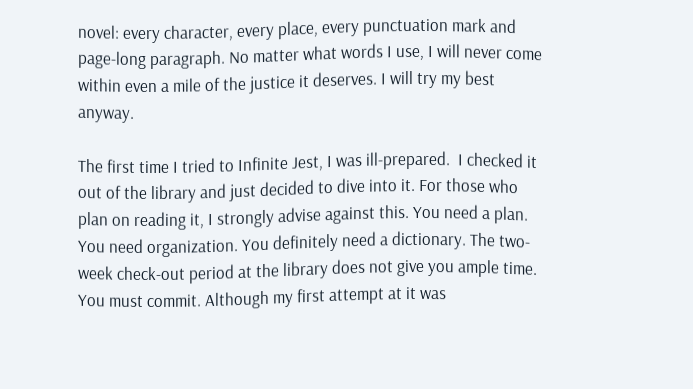novel: every character, every place, every punctuation mark and page-long paragraph. No matter what words I use, I will never come within even a mile of the justice it deserves. I will try my best anyway.

The first time I tried to Infinite Jest, I was ill-prepared.  I checked it out of the library and just decided to dive into it. For those who plan on reading it, I strongly advise against this. You need a plan. You need organization. You definitely need a dictionary. The two-week check-out period at the library does not give you ample time. You must commit. Although my first attempt at it was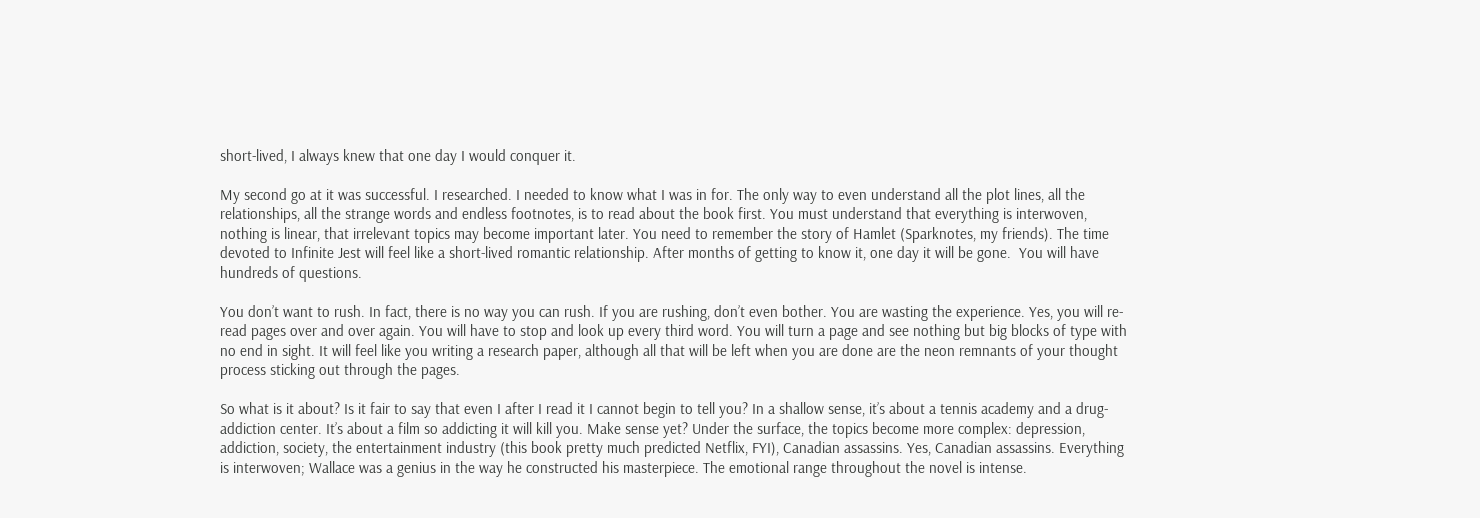short-lived, I always knew that one day I would conquer it.

My second go at it was successful. I researched. I needed to know what I was in for. The only way to even understand all the plot lines, all the relationships, all the strange words and endless footnotes, is to read about the book first. You must understand that everything is interwoven, nothing is linear, that irrelevant topics may become important later. You need to remember the story of Hamlet (Sparknotes, my friends). The time devoted to Infinite Jest will feel like a short-lived romantic relationship. After months of getting to know it, one day it will be gone.  You will have hundreds of questions.

You don’t want to rush. In fact, there is no way you can rush. If you are rushing, don’t even bother. You are wasting the experience. Yes, you will re-read pages over and over again. You will have to stop and look up every third word. You will turn a page and see nothing but big blocks of type with no end in sight. It will feel like you writing a research paper, although all that will be left when you are done are the neon remnants of your thought process sticking out through the pages.

So what is it about? Is it fair to say that even I after I read it I cannot begin to tell you? In a shallow sense, it’s about a tennis academy and a drug-addiction center. It’s about a film so addicting it will kill you. Make sense yet? Under the surface, the topics become more complex: depression, addiction, society, the entertainment industry (this book pretty much predicted Netflix, FYI), Canadian assassins. Yes, Canadian assassins. Everything is interwoven; Wallace was a genius in the way he constructed his masterpiece. The emotional range throughout the novel is intense.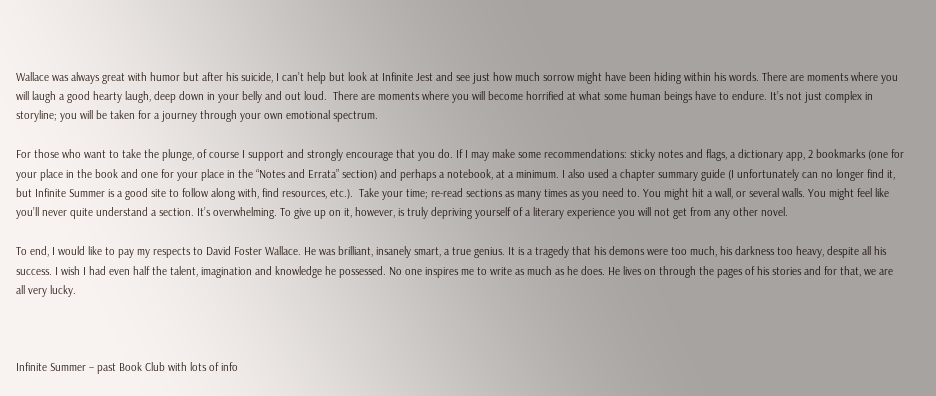Wallace was always great with humor but after his suicide, I can’t help but look at Infinite Jest and see just how much sorrow might have been hiding within his words. There are moments where you will laugh a good hearty laugh, deep down in your belly and out loud.  There are moments where you will become horrified at what some human beings have to endure. It’s not just complex in storyline; you will be taken for a journey through your own emotional spectrum.

For those who want to take the plunge, of course I support and strongly encourage that you do. If I may make some recommendations: sticky notes and flags, a dictionary app, 2 bookmarks (one for your place in the book and one for your place in the “Notes and Errata” section) and perhaps a notebook, at a minimum. I also used a chapter summary guide (I unfortunately can no longer find it, but Infinite Summer is a good site to follow along with, find resources, etc.).  Take your time; re-read sections as many times as you need to. You might hit a wall, or several walls. You might feel like you’ll never quite understand a section. It’s overwhelming. To give up on it, however, is truly depriving yourself of a literary experience you will not get from any other novel.

To end, I would like to pay my respects to David Foster Wallace. He was brilliant, insanely smart, a true genius. It is a tragedy that his demons were too much, his darkness too heavy, despite all his success. I wish I had even half the talent, imagination and knowledge he possessed. No one inspires me to write as much as he does. He lives on through the pages of his stories and for that, we are all very lucky.



Infinite Summer – past Book Club with lots of info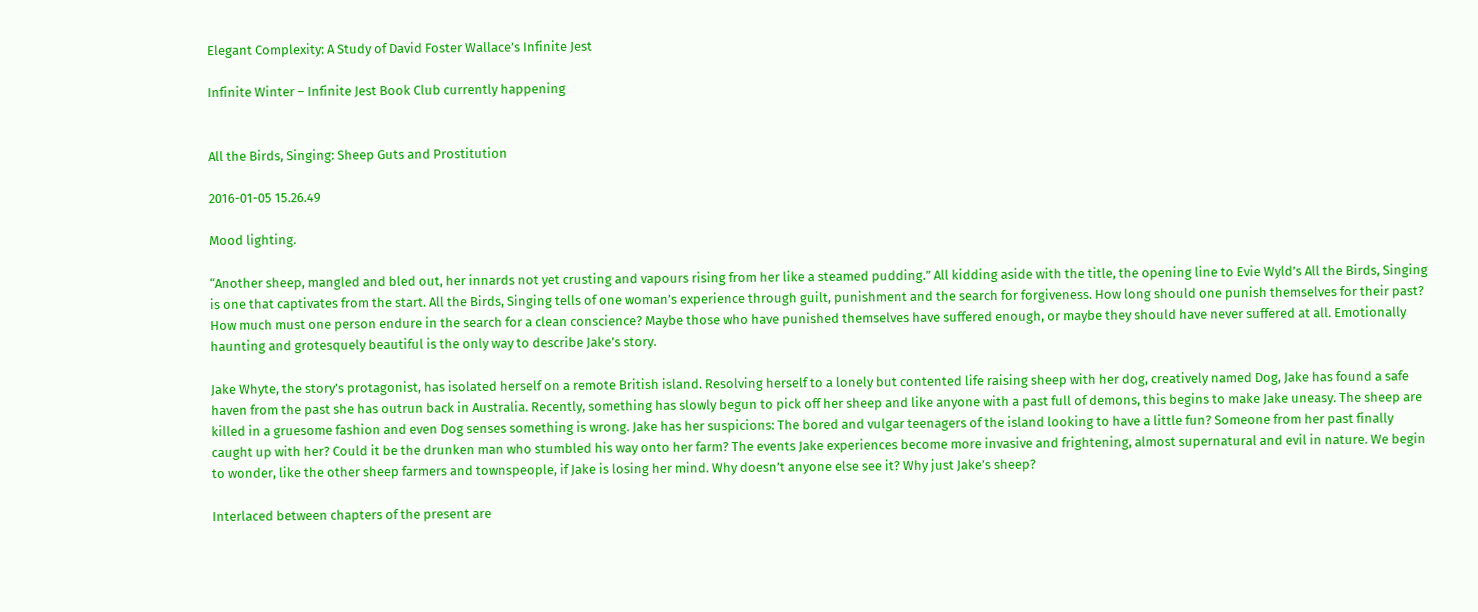Elegant Complexity: A Study of David Foster Wallace’s Infinite Jest

Infinite Winter – Infinite Jest Book Club currently happening


All the Birds, Singing: Sheep Guts and Prostitution

2016-01-05 15.26.49

Mood lighting.

“Another sheep, mangled and bled out, her innards not yet crusting and vapours rising from her like a steamed pudding.” All kidding aside with the title, the opening line to Evie Wyld’s All the Birds, Singing is one that captivates from the start. All the Birds, Singing tells of one woman’s experience through guilt, punishment and the search for forgiveness. How long should one punish themselves for their past? How much must one person endure in the search for a clean conscience? Maybe those who have punished themselves have suffered enough, or maybe they should have never suffered at all. Emotionally haunting and grotesquely beautiful is the only way to describe Jake’s story.

Jake Whyte, the story’s protagonist, has isolated herself on a remote British island. Resolving herself to a lonely but contented life raising sheep with her dog, creatively named Dog, Jake has found a safe haven from the past she has outrun back in Australia. Recently, something has slowly begun to pick off her sheep and like anyone with a past full of demons, this begins to make Jake uneasy. The sheep are killed in a gruesome fashion and even Dog senses something is wrong. Jake has her suspicions: The bored and vulgar teenagers of the island looking to have a little fun? Someone from her past finally caught up with her? Could it be the drunken man who stumbled his way onto her farm? The events Jake experiences become more invasive and frightening, almost supernatural and evil in nature. We begin to wonder, like the other sheep farmers and townspeople, if Jake is losing her mind. Why doesn’t anyone else see it? Why just Jake’s sheep?

Interlaced between chapters of the present are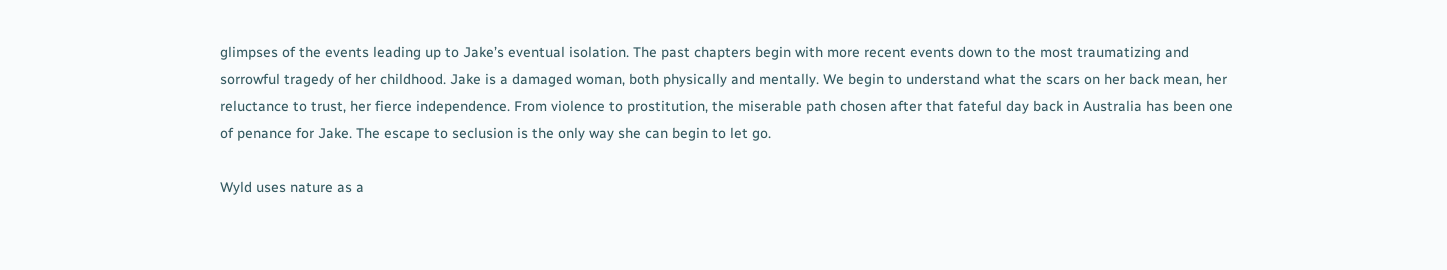glimpses of the events leading up to Jake’s eventual isolation. The past chapters begin with more recent events down to the most traumatizing and sorrowful tragedy of her childhood. Jake is a damaged woman, both physically and mentally. We begin to understand what the scars on her back mean, her reluctance to trust, her fierce independence. From violence to prostitution, the miserable path chosen after that fateful day back in Australia has been one of penance for Jake. The escape to seclusion is the only way she can begin to let go.

Wyld uses nature as a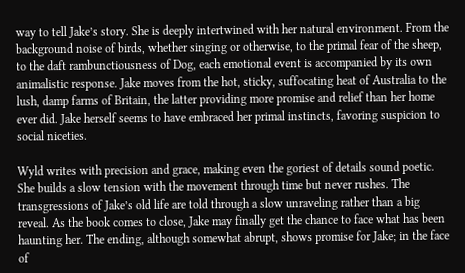way to tell Jake’s story. She is deeply intertwined with her natural environment. From the background noise of birds, whether singing or otherwise, to the primal fear of the sheep, to the daft rambunctiousness of Dog, each emotional event is accompanied by its own animalistic response. Jake moves from the hot, sticky, suffocating heat of Australia to the lush, damp farms of Britain, the latter providing more promise and relief than her home ever did. Jake herself seems to have embraced her primal instincts, favoring suspicion to social niceties.

Wyld writes with precision and grace, making even the goriest of details sound poetic. She builds a slow tension with the movement through time but never rushes. The transgressions of Jake’s old life are told through a slow unraveling rather than a big reveal. As the book comes to close, Jake may finally get the chance to face what has been haunting her. The ending, although somewhat abrupt, shows promise for Jake; in the face of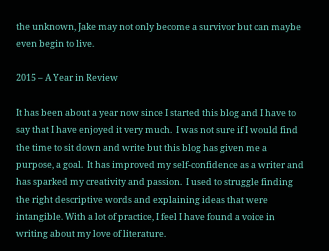the unknown, Jake may not only become a survivor but can maybe even begin to live.

2015 – A Year in Review

It has been about a year now since I started this blog and I have to say that I have enjoyed it very much.  I was not sure if I would find the time to sit down and write but this blog has given me a purpose, a goal.  It has improved my self-confidence as a writer and has sparked my creativity and passion.  I used to struggle finding the right descriptive words and explaining ideas that were intangible. With a lot of practice, I feel I have found a voice in writing about my love of literature.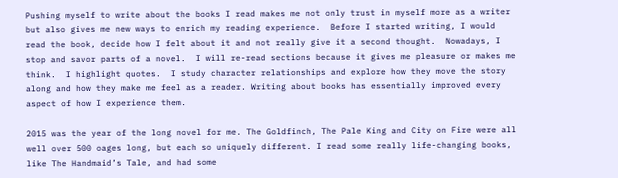Pushing myself to write about the books I read makes me not only trust in myself more as a writer but also gives me new ways to enrich my reading experience.  Before I started writing, I would read the book, decide how I felt about it and not really give it a second thought.  Nowadays, I stop and savor parts of a novel.  I will re-read sections because it gives me pleasure or makes me think.  I highlight quotes.  I study character relationships and explore how they move the story along and how they make me feel as a reader. Writing about books has essentially improved every aspect of how I experience them.

2015 was the year of the long novel for me. The Goldfinch, The Pale King and City on Fire were all well over 500 oages long, but each so uniquely different. I read some really life-changing books, like The Handmaid’s Tale, and had some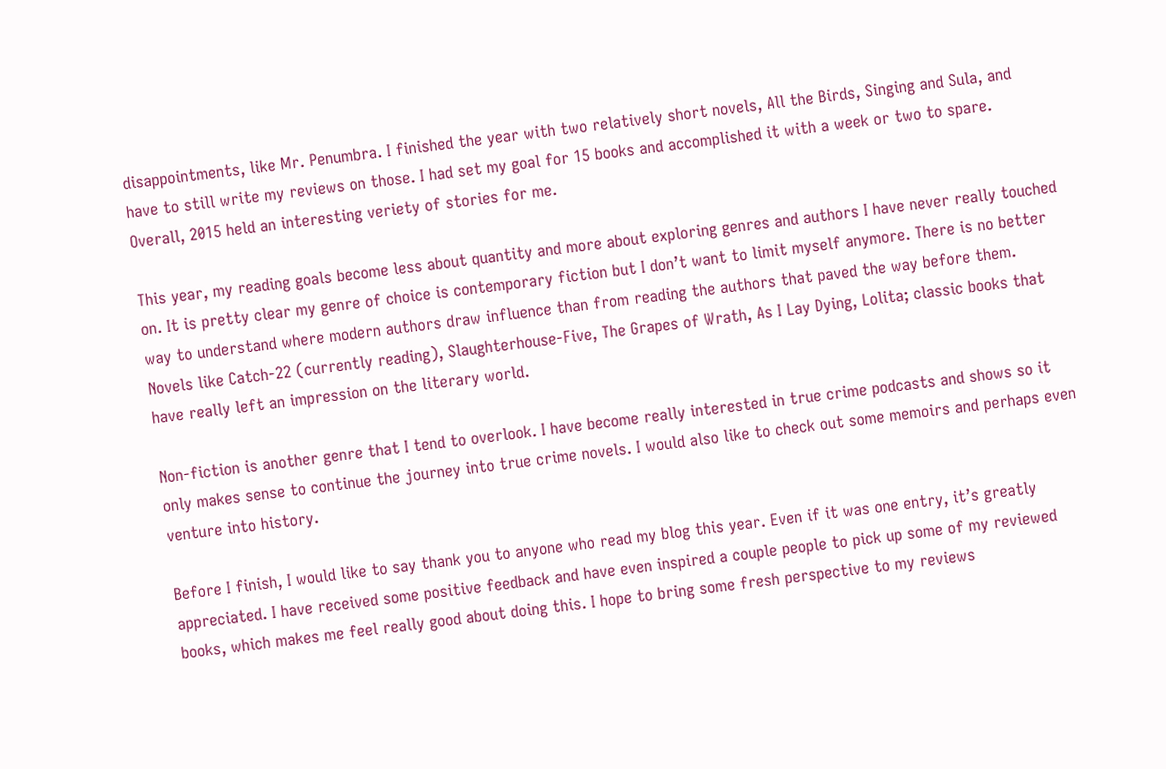disappointments, like Mr. Penumbra. I finished the year with two relatively short novels, All the Birds, Singing and Sula, and have to still write my reviews on those. I had set my goal for 15 books and accomplished it with a week or two to spare. Overall, 2015 held an interesting veriety of stories for me.

This year, my reading goals become less about quantity and more about exploring genres and authors I have never really touched on. It is pretty clear my genre of choice is contemporary fiction but I don’t want to limit myself anymore. There is no better way to understand where modern authors draw influence than from reading the authors that paved the way before them. Novels like Catch-22 (currently reading), Slaughterhouse-Five, The Grapes of Wrath, As I Lay Dying, Lolita; classic books that have really left an impression on the literary world.

Non-fiction is another genre that I tend to overlook. I have become really interested in true crime podcasts and shows so it only makes sense to continue the journey into true crime novels. I would also like to check out some memoirs and perhaps even venture into history.

Before I finish, I would like to say thank you to anyone who read my blog this year. Even if it was one entry, it’s greatly appreciated. I have received some positive feedback and have even inspired a couple people to pick up some of my reviewed books, which makes me feel really good about doing this. I hope to bring some fresh perspective to my reviews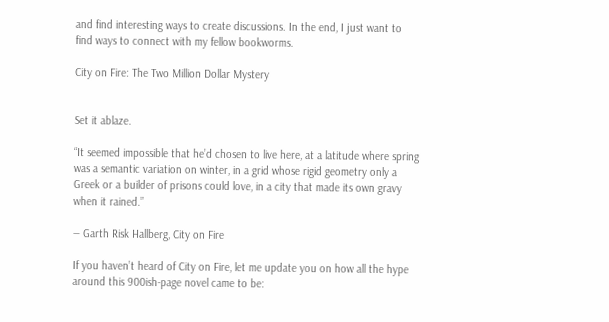and find interesting ways to create discussions. In the end, I just want to find ways to connect with my fellow bookworms.

City on Fire: The Two Million Dollar Mystery


Set it ablaze.

“It seemed impossible that he’d chosen to live here, at a latitude where spring was a semantic variation on winter, in a grid whose rigid geometry only a Greek or a builder of prisons could love, in a city that made its own gravy when it rained.”

― Garth Risk Hallberg, City on Fire

If you haven’t heard of City on Fire, let me update you on how all the hype around this 900ish-page novel came to be: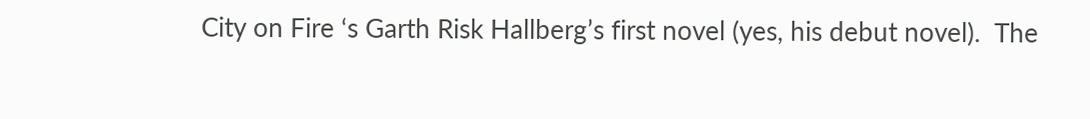City on Fire ‘s Garth Risk Hallberg’s first novel (yes, his debut novel).  The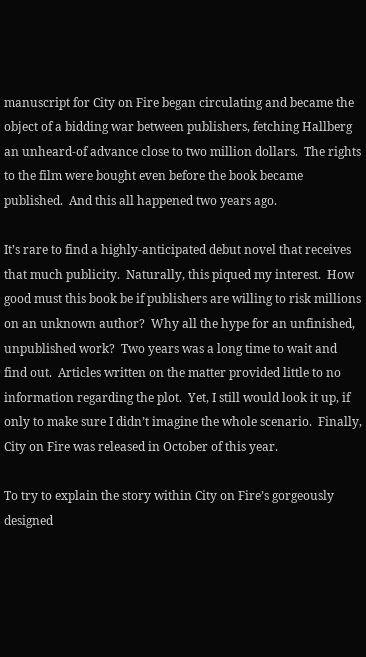manuscript for City on Fire began circulating and became the object of a bidding war between publishers, fetching Hallberg an unheard-of advance close to two million dollars.  The rights to the film were bought even before the book became published.  And this all happened two years ago.

It’s rare to find a highly-anticipated debut novel that receives that much publicity.  Naturally, this piqued my interest.  How good must this book be if publishers are willing to risk millions on an unknown author?  Why all the hype for an unfinished, unpublished work?  Two years was a long time to wait and find out.  Articles written on the matter provided little to no information regarding the plot.  Yet, I still would look it up, if only to make sure I didn’t imagine the whole scenario.  Finally, City on Fire was released in October of this year.

To try to explain the story within City on Fire’s gorgeously designed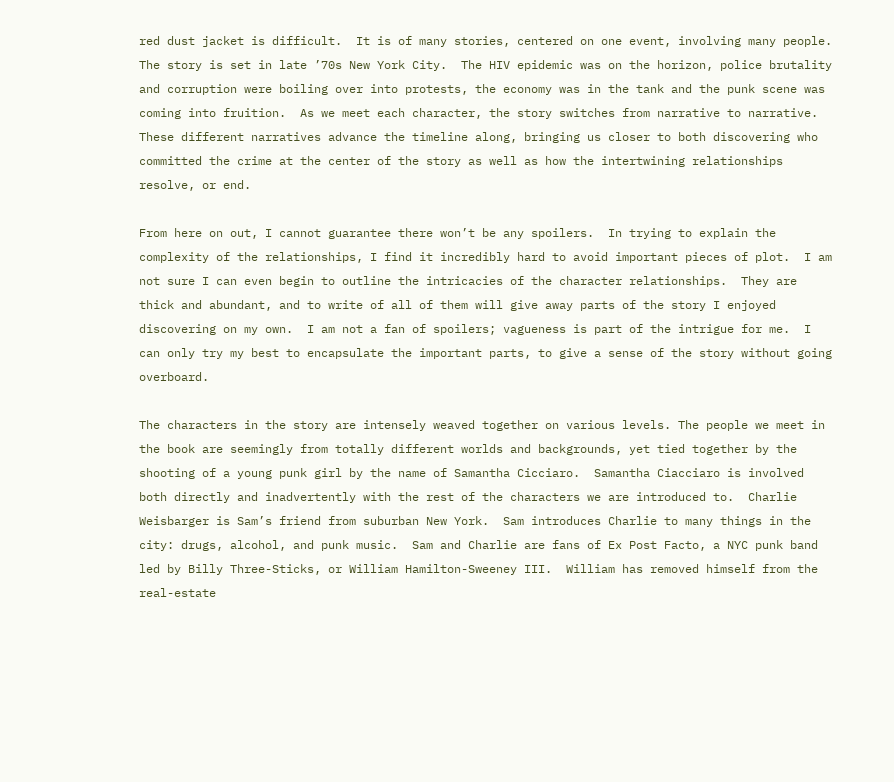red dust jacket is difficult.  It is of many stories, centered on one event, involving many people. The story is set in late ’70s New York City.  The HIV epidemic was on the horizon, police brutality and corruption were boiling over into protests, the economy was in the tank and the punk scene was coming into fruition.  As we meet each character, the story switches from narrative to narrative.  These different narratives advance the timeline along, bringing us closer to both discovering who committed the crime at the center of the story as well as how the intertwining relationships resolve, or end.

From here on out, I cannot guarantee there won’t be any spoilers.  In trying to explain the complexity of the relationships, I find it incredibly hard to avoid important pieces of plot.  I am not sure I can even begin to outline the intricacies of the character relationships.  They are thick and abundant, and to write of all of them will give away parts of the story I enjoyed discovering on my own.  I am not a fan of spoilers; vagueness is part of the intrigue for me.  I can only try my best to encapsulate the important parts, to give a sense of the story without going overboard.

The characters in the story are intensely weaved together on various levels. The people we meet in the book are seemingly from totally different worlds and backgrounds, yet tied together by the shooting of a young punk girl by the name of Samantha Cicciaro.  Samantha Ciacciaro is involved both directly and inadvertently with the rest of the characters we are introduced to.  Charlie Weisbarger is Sam’s friend from suburban New York.  Sam introduces Charlie to many things in the city: drugs, alcohol, and punk music.  Sam and Charlie are fans of Ex Post Facto, a NYC punk band led by Billy Three-Sticks, or William Hamilton-Sweeney III.  William has removed himself from the real-estate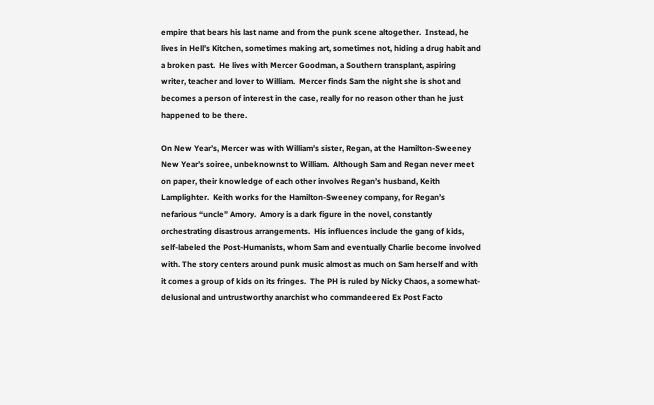empire that bears his last name and from the punk scene altogether.  Instead, he lives in Hell’s Kitchen, sometimes making art, sometimes not, hiding a drug habit and a broken past.  He lives with Mercer Goodman, a Southern transplant, aspiring writer, teacher and lover to William.  Mercer finds Sam the night she is shot and becomes a person of interest in the case, really for no reason other than he just happened to be there.

On New Year’s, Mercer was with William’s sister, Regan, at the Hamilton-Sweeney New Year’s soiree, unbeknownst to William.  Although Sam and Regan never meet on paper, their knowledge of each other involves Regan’s husband, Keith Lamplighter.  Keith works for the Hamilton-Sweeney company, for Regan’s nefarious “uncle” Amory.  Amory is a dark figure in the novel, constantly orchestrating disastrous arrangements.  His influences include the gang of kids, self-labeled the Post-Humanists, whom Sam and eventually Charlie become involved with. The story centers around punk music almost as much on Sam herself and with it comes a group of kids on its fringes.  The PH is ruled by Nicky Chaos, a somewhat-delusional and untrustworthy anarchist who commandeered Ex Post Facto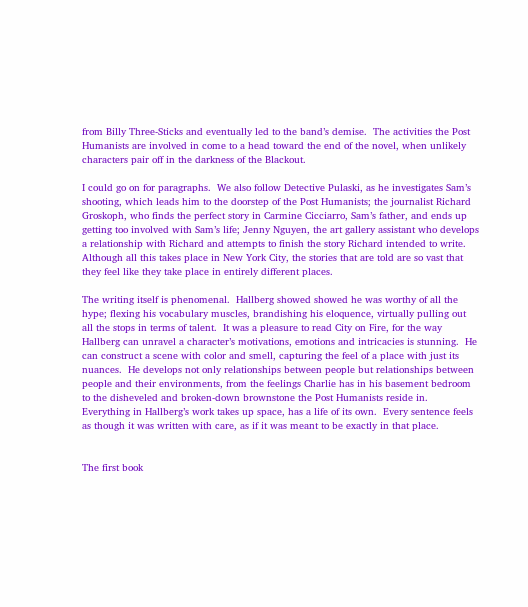from Billy Three-Sticks and eventually led to the band’s demise.  The activities the Post Humanists are involved in come to a head toward the end of the novel, when unlikely characters pair off in the darkness of the Blackout.

I could go on for paragraphs.  We also follow Detective Pulaski, as he investigates Sam’s shooting, which leads him to the doorstep of the Post Humanists; the journalist Richard Groskoph, who finds the perfect story in Carmine Cicciarro, Sam’s father, and ends up getting too involved with Sam’s life; Jenny Nguyen, the art gallery assistant who develops a relationship with Richard and attempts to finish the story Richard intended to write.  Although all this takes place in New York City, the stories that are told are so vast that they feel like they take place in entirely different places.

The writing itself is phenomenal.  Hallberg showed showed he was worthy of all the hype; flexing his vocabulary muscles, brandishing his eloquence, virtually pulling out all the stops in terms of talent.  It was a pleasure to read City on Fire, for the way Hallberg can unravel a character’s motivations, emotions and intricacies is stunning.  He can construct a scene with color and smell, capturing the feel of a place with just its nuances.  He develops not only relationships between people but relationships between people and their environments, from the feelings Charlie has in his basement bedroom to the disheveled and broken-down brownstone the Post Humanists reside in.  Everything in Hallberg’s work takes up space, has a life of its own.  Every sentence feels as though it was written with care, as if it was meant to be exactly in that place.


The first book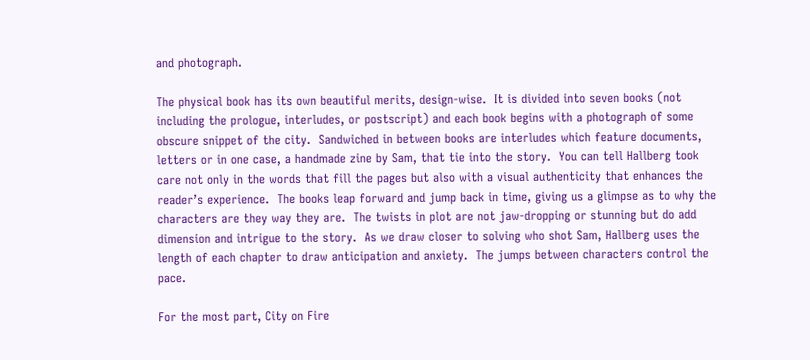and photograph.

The physical book has its own beautiful merits, design-wise.  It is divided into seven books (not including the prologue, interludes, or postscript) and each book begins with a photograph of some obscure snippet of the city.  Sandwiched in between books are interludes which feature documents, letters or in one case, a handmade zine by Sam, that tie into the story.  You can tell Hallberg took care not only in the words that fill the pages but also with a visual authenticity that enhances the reader’s experience.  The books leap forward and jump back in time, giving us a glimpse as to why the characters are they way they are.  The twists in plot are not jaw-dropping or stunning but do add dimension and intrigue to the story.  As we draw closer to solving who shot Sam, Hallberg uses the length of each chapter to draw anticipation and anxiety.  The jumps between characters control the pace.

For the most part, City on Fire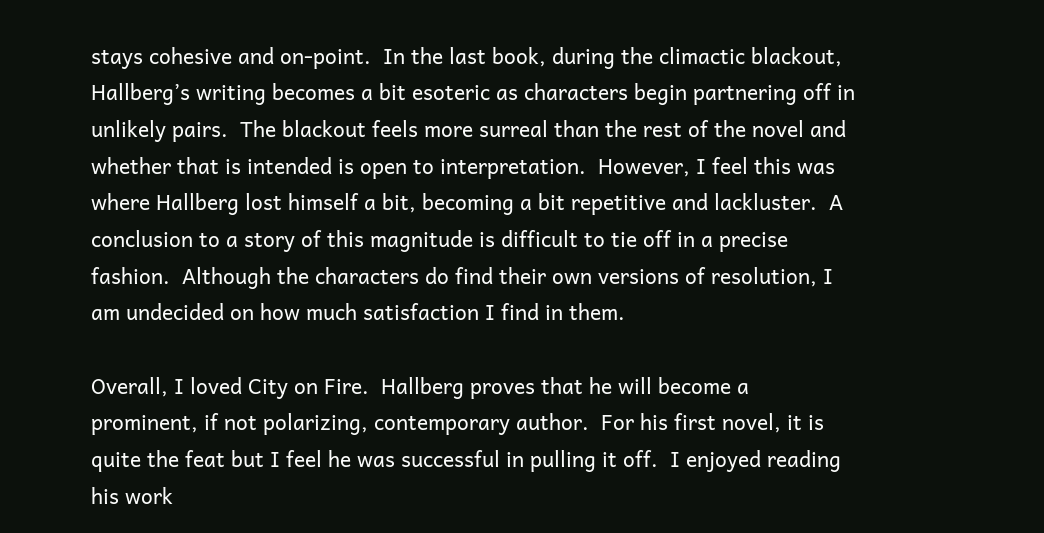stays cohesive and on-point.  In the last book, during the climactic blackout, Hallberg’s writing becomes a bit esoteric as characters begin partnering off in unlikely pairs.  The blackout feels more surreal than the rest of the novel and whether that is intended is open to interpretation.  However, I feel this was where Hallberg lost himself a bit, becoming a bit repetitive and lackluster.  A conclusion to a story of this magnitude is difficult to tie off in a precise fashion.  Although the characters do find their own versions of resolution, I am undecided on how much satisfaction I find in them.

Overall, I loved City on Fire.  Hallberg proves that he will become a prominent, if not polarizing, contemporary author.  For his first novel, it is quite the feat but I feel he was successful in pulling it off.  I enjoyed reading his work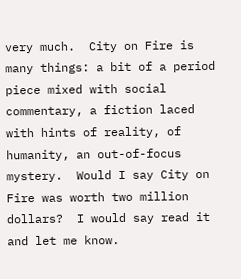very much.  City on Fire is many things: a bit of a period piece mixed with social commentary, a fiction laced with hints of reality, of humanity, an out-of-focus mystery.  Would I say City on Fire was worth two million dollars?  I would say read it and let me know.